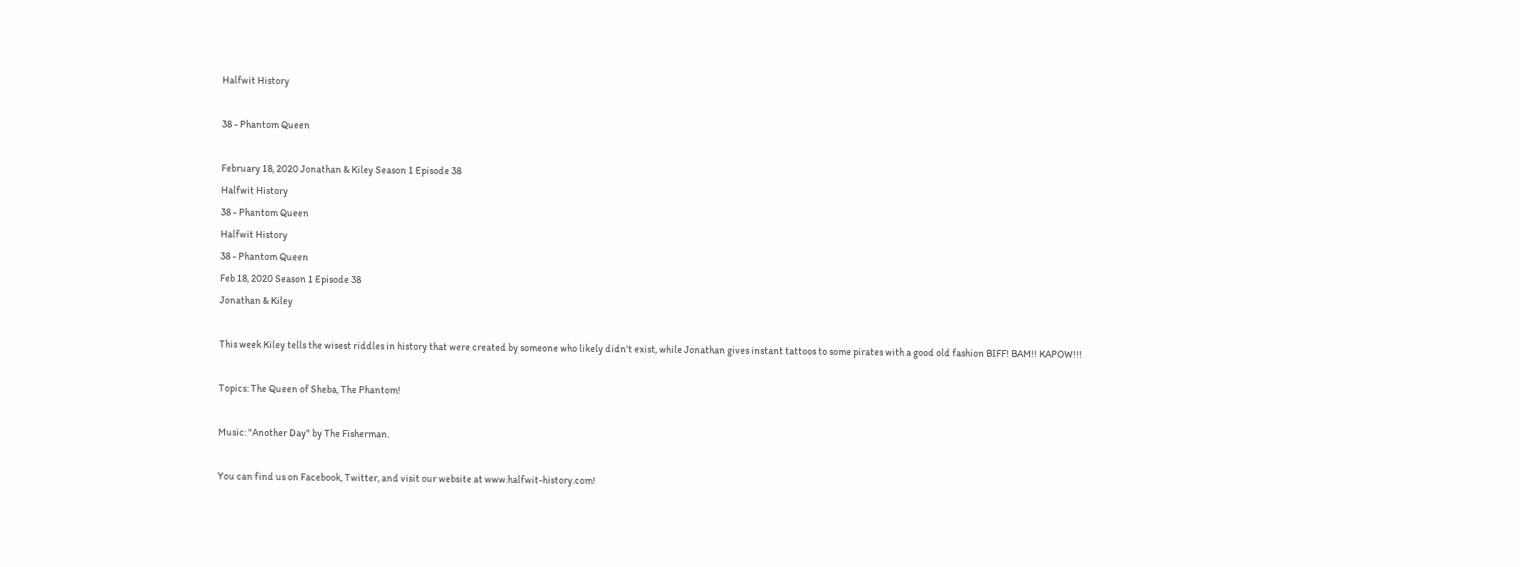Halfwit History

38 - Phantom Queen

February 18, 2020 Jonathan & Kiley Season 1 Episode 38
Halfwit History
38 - Phantom Queen
Halfwit History
38 - Phantom Queen
Feb 18, 2020 Season 1 Episode 38
Jonathan & Kiley

This week Kiley tells the wisest riddles in history that were created by someone who likely didn't exist, while Jonathan gives instant tattoos to some pirates with a good old fashion BIFF! BAM!! KAPOW!!!

Topics: The Queen of Sheba, The Phantom!

Music: "Another Day" by The Fisherman.

You can find us on Facebook, Twitter, and visit our website at www.halfwit-history.com!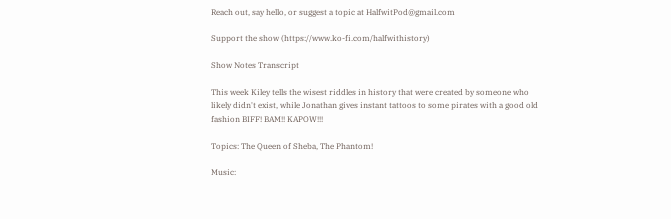Reach out, say hello, or suggest a topic at HalfwitPod@gmail.com

Support the show (https://www.ko-fi.com/halfwithistory)

Show Notes Transcript

This week Kiley tells the wisest riddles in history that were created by someone who likely didn't exist, while Jonathan gives instant tattoos to some pirates with a good old fashion BIFF! BAM!! KAPOW!!!

Topics: The Queen of Sheba, The Phantom!

Music: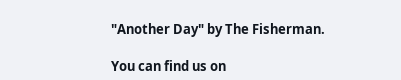"Another Day" by The Fisherman.

You can find us on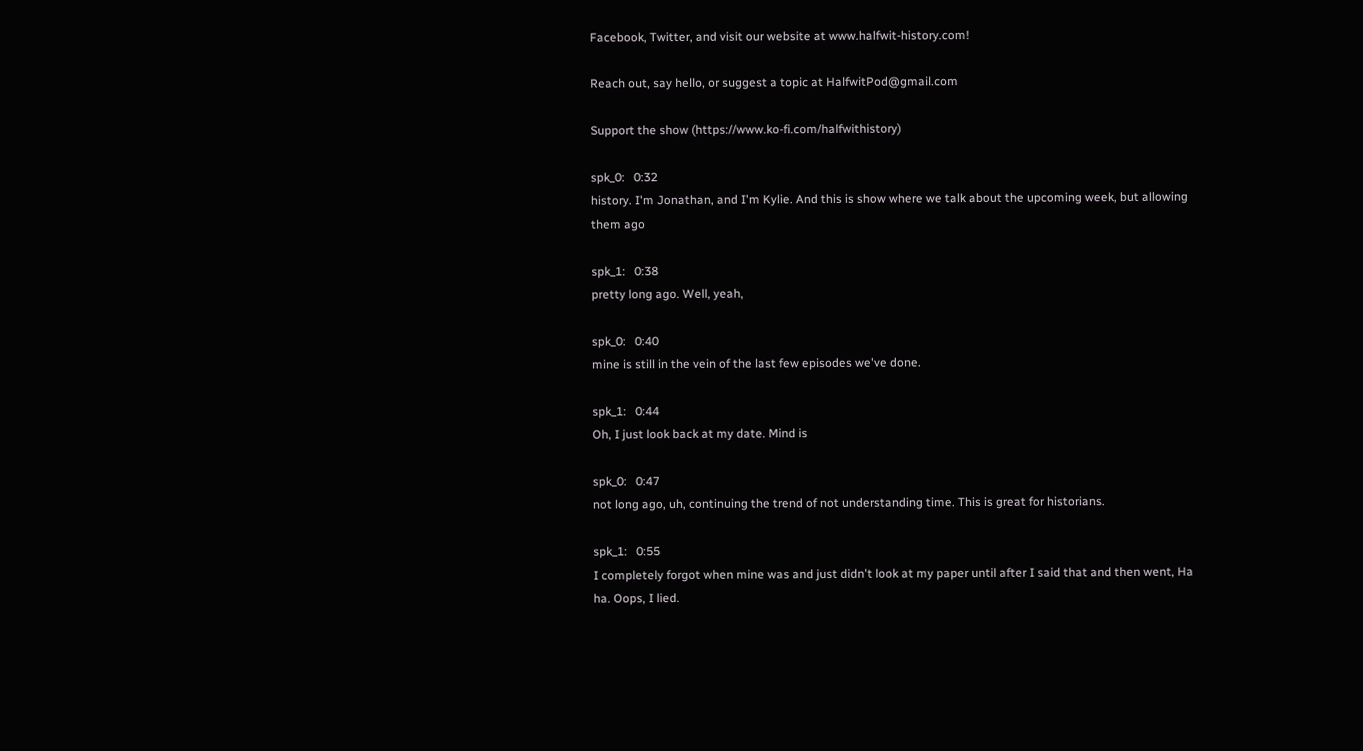Facebook, Twitter, and visit our website at www.halfwit-history.com!

Reach out, say hello, or suggest a topic at HalfwitPod@gmail.com

Support the show (https://www.ko-fi.com/halfwithistory)

spk_0:   0:32
history. I'm Jonathan, and I'm Kylie. And this is show where we talk about the upcoming week, but allowing them ago

spk_1:   0:38
pretty long ago. Well, yeah,

spk_0:   0:40
mine is still in the vein of the last few episodes we've done.

spk_1:   0:44
Oh, I just look back at my date. Mind is

spk_0:   0:47
not long ago, uh, continuing the trend of not understanding time. This is great for historians.

spk_1:   0:55
I completely forgot when mine was and just didn't look at my paper until after I said that and then went, Ha ha. Oops, I lied.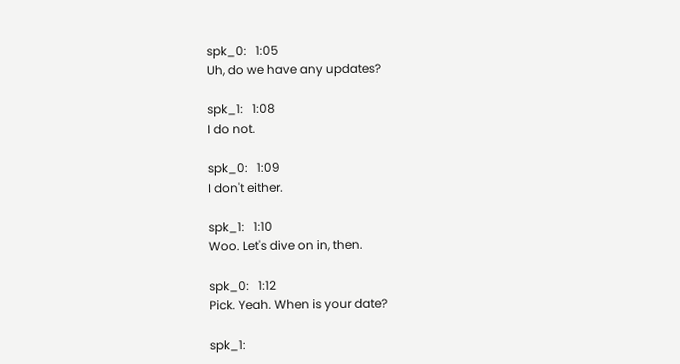spk_0:   1:05
Uh, do we have any updates?

spk_1:   1:08
I do not.

spk_0:   1:09
I don't either.

spk_1:   1:10
Woo. Let's dive on in, then.

spk_0:   1:12
Pick. Yeah. When is your date?

spk_1: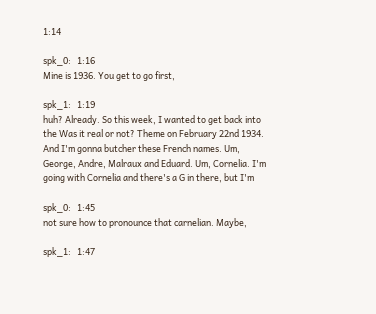1:14

spk_0:   1:16
Mine is 1936. You get to go first,

spk_1:   1:19
huh? Already. So this week, I wanted to get back into the Was it real or not? Theme on February 22nd 1934. And I'm gonna butcher these French names. Um, George, Andre, Malraux and Eduard. Um, Cornelia. I'm going with Cornelia and there's a G in there, but I'm

spk_0:   1:45
not sure how to pronounce that carnelian. Maybe,

spk_1:   1:47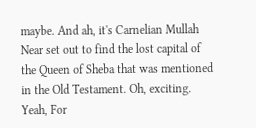maybe. And ah, it's Carnelian Mullah Near set out to find the lost capital of the Queen of Sheba that was mentioned in the Old Testament. Oh, exciting. Yeah, For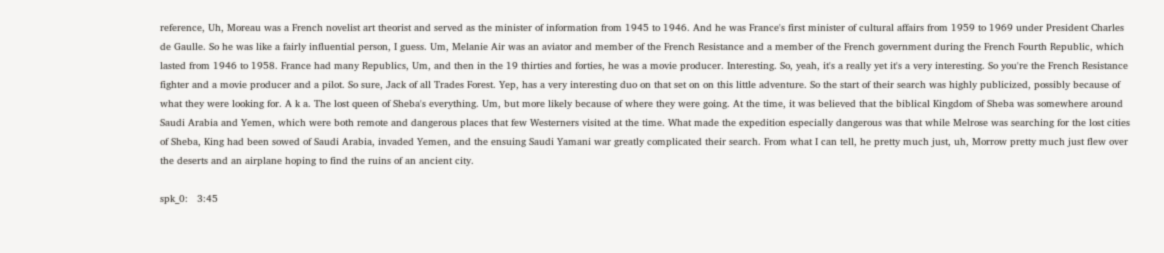reference, Uh, Moreau was a French novelist art theorist and served as the minister of information from 1945 to 1946. And he was France's first minister of cultural affairs from 1959 to 1969 under President Charles de Gaulle. So he was like a fairly influential person, I guess. Um, Melanie Air was an aviator and member of the French Resistance and a member of the French government during the French Fourth Republic, which lasted from 1946 to 1958. France had many Republics, Um, and then in the 19 thirties and forties, he was a movie producer. Interesting. So, yeah, it's a really yet it's a very interesting. So you're the French Resistance fighter and a movie producer and a pilot. So sure, Jack of all Trades Forest. Yep, has a very interesting duo on that set on on this little adventure. So the start of their search was highly publicized, possibly because of what they were looking for. A k a. The lost queen of Sheba's everything. Um, but more likely because of where they were going. At the time, it was believed that the biblical Kingdom of Sheba was somewhere around Saudi Arabia and Yemen, which were both remote and dangerous places that few Westerners visited at the time. What made the expedition especially dangerous was that while Melrose was searching for the lost cities of Sheba, King had been sowed of Saudi Arabia, invaded Yemen, and the ensuing Saudi Yamani war greatly complicated their search. From what I can tell, he pretty much just, uh, Morrow pretty much just flew over the deserts and an airplane hoping to find the ruins of an ancient city.

spk_0:   3:45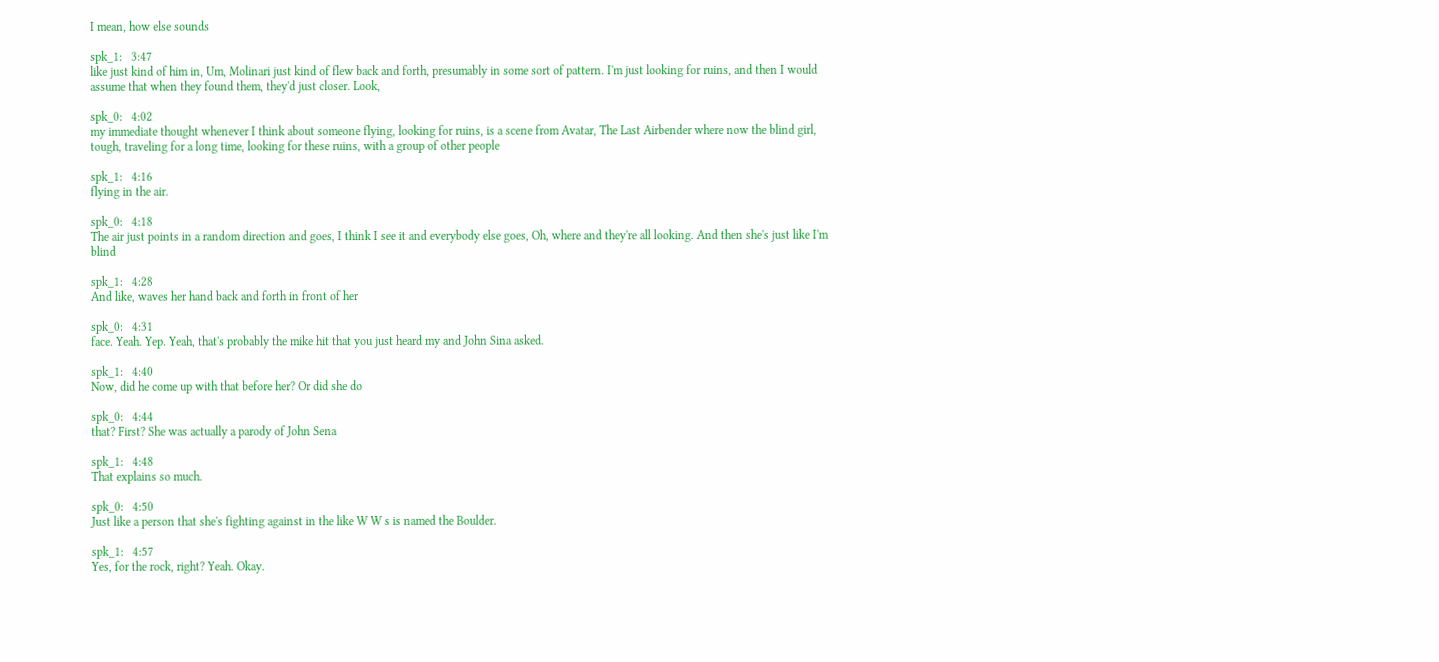I mean, how else sounds

spk_1:   3:47
like just kind of him in, Um, Molinari just kind of flew back and forth, presumably in some sort of pattern. I'm just looking for ruins, and then I would assume that when they found them, they'd just closer. Look,

spk_0:   4:02
my immediate thought whenever I think about someone flying, looking for ruins, is a scene from Avatar, The Last Airbender where now the blind girl, tough, traveling for a long time, looking for these ruins, with a group of other people

spk_1:   4:16
flying in the air.

spk_0:   4:18
The air just points in a random direction and goes, I think I see it and everybody else goes, Oh, where and they're all looking. And then she's just like I'm blind

spk_1:   4:28
And like, waves her hand back and forth in front of her

spk_0:   4:31
face. Yeah. Yep. Yeah, that's probably the mike hit that you just heard my and John Sina asked.

spk_1:   4:40
Now, did he come up with that before her? Or did she do

spk_0:   4:44
that? First? She was actually a parody of John Sena

spk_1:   4:48
That explains so much.

spk_0:   4:50
Just like a person that she's fighting against in the like W W s is named the Boulder.

spk_1:   4:57
Yes, for the rock, right? Yeah. Okay.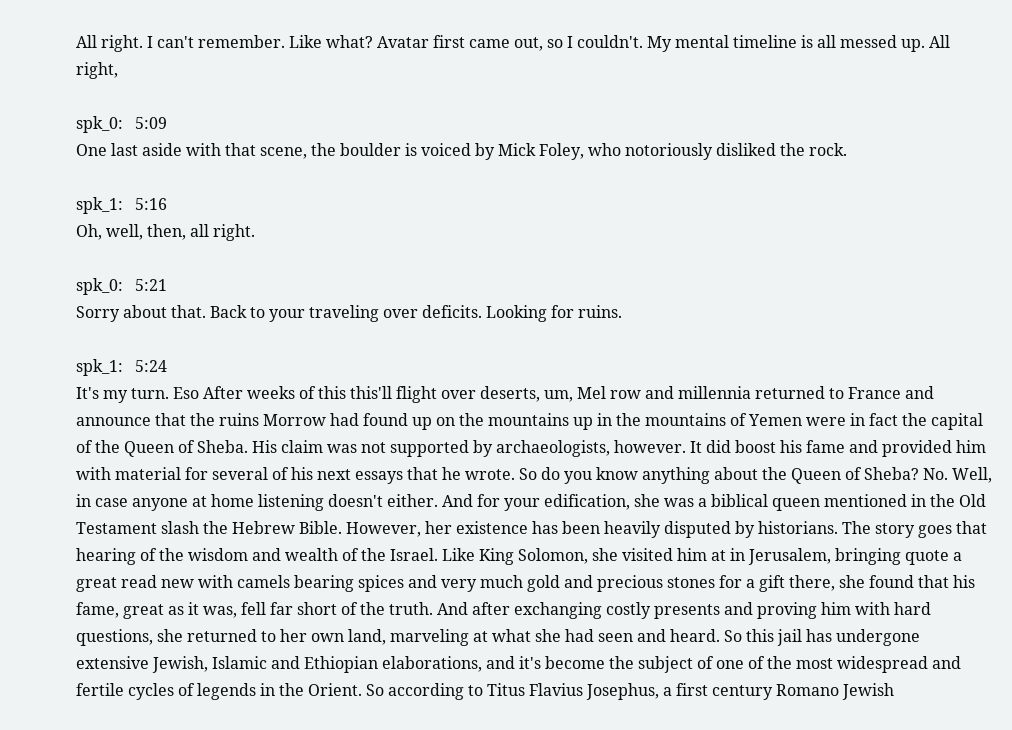All right. I can't remember. Like what? Avatar first came out, so I couldn't. My mental timeline is all messed up. All right,

spk_0:   5:09
One last aside with that scene, the boulder is voiced by Mick Foley, who notoriously disliked the rock.

spk_1:   5:16
Oh, well, then, all right.

spk_0:   5:21
Sorry about that. Back to your traveling over deficits. Looking for ruins.

spk_1:   5:24
It's my turn. Eso After weeks of this this'll flight over deserts, um, Mel row and millennia returned to France and announce that the ruins Morrow had found up on the mountains up in the mountains of Yemen were in fact the capital of the Queen of Sheba. His claim was not supported by archaeologists, however. It did boost his fame and provided him with material for several of his next essays that he wrote. So do you know anything about the Queen of Sheba? No. Well, in case anyone at home listening doesn't either. And for your edification, she was a biblical queen mentioned in the Old Testament slash the Hebrew Bible. However, her existence has been heavily disputed by historians. The story goes that hearing of the wisdom and wealth of the Israel. Like King Solomon, she visited him at in Jerusalem, bringing quote a great read new with camels bearing spices and very much gold and precious stones for a gift there, she found that his fame, great as it was, fell far short of the truth. And after exchanging costly presents and proving him with hard questions, she returned to her own land, marveling at what she had seen and heard. So this jail has undergone extensive Jewish, Islamic and Ethiopian elaborations, and it's become the subject of one of the most widespread and fertile cycles of legends in the Orient. So according to Titus Flavius Josephus, a first century Romano Jewish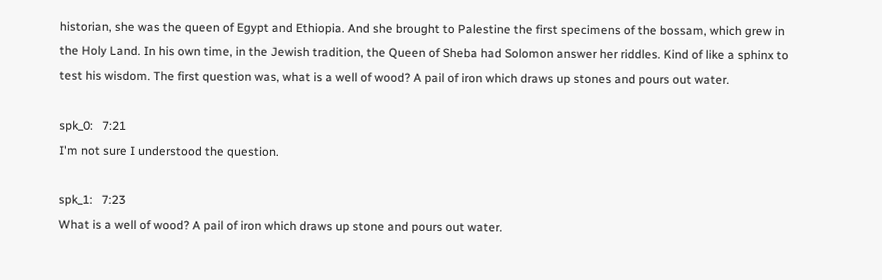historian, she was the queen of Egypt and Ethiopia. And she brought to Palestine the first specimens of the bossam, which grew in the Holy Land. In his own time, in the Jewish tradition, the Queen of Sheba had Solomon answer her riddles. Kind of like a sphinx to test his wisdom. The first question was, what is a well of wood? A pail of iron which draws up stones and pours out water.

spk_0:   7:21
I'm not sure I understood the question.

spk_1:   7:23
What is a well of wood? A pail of iron which draws up stone and pours out water.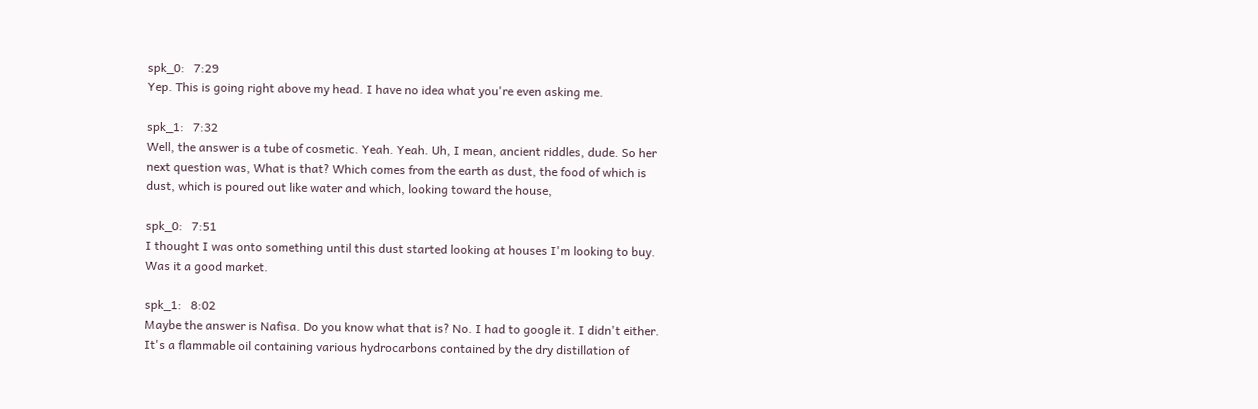spk_0:   7:29
Yep. This is going right above my head. I have no idea what you're even asking me.

spk_1:   7:32
Well, the answer is a tube of cosmetic. Yeah. Yeah. Uh, I mean, ancient riddles, dude. So her next question was, What is that? Which comes from the earth as dust, the food of which is dust, which is poured out like water and which, looking toward the house,

spk_0:   7:51
I thought I was onto something until this dust started looking at houses I'm looking to buy. Was it a good market.

spk_1:   8:02
Maybe the answer is Nafisa. Do you know what that is? No. I had to google it. I didn't either. It's a flammable oil containing various hydrocarbons contained by the dry distillation of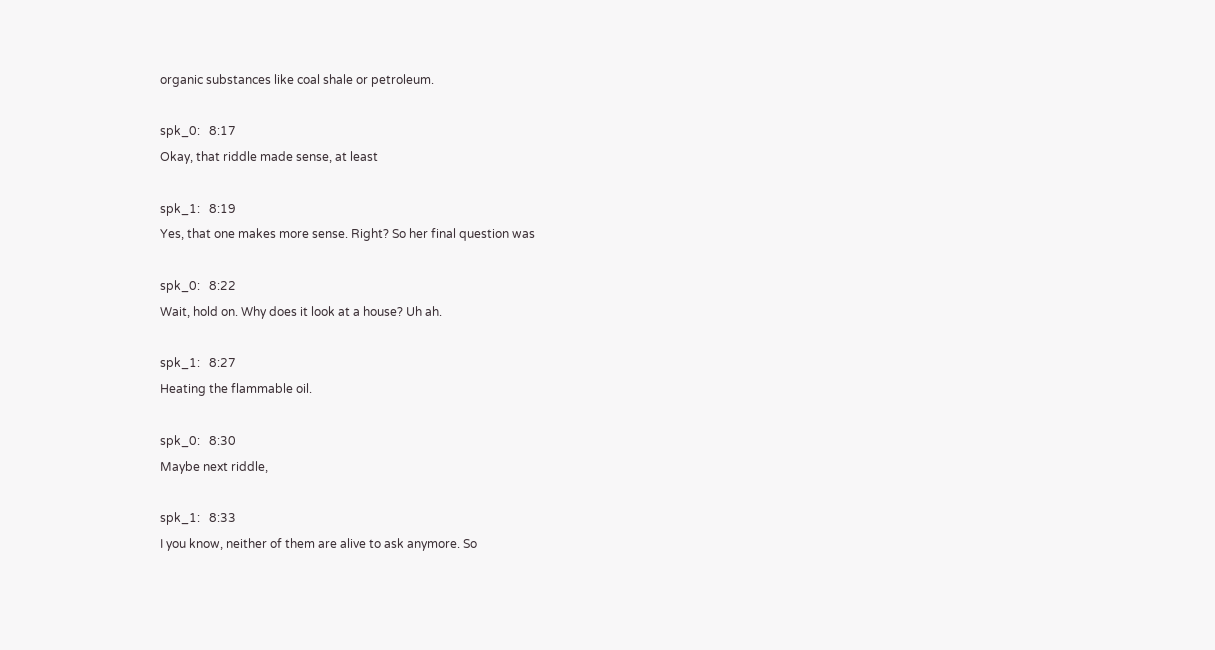organic substances like coal shale or petroleum.

spk_0:   8:17
Okay, that riddle made sense, at least

spk_1:   8:19
Yes, that one makes more sense. Right? So her final question was

spk_0:   8:22
Wait, hold on. Why does it look at a house? Uh ah.

spk_1:   8:27
Heating the flammable oil.

spk_0:   8:30
Maybe next riddle,

spk_1:   8:33
I you know, neither of them are alive to ask anymore. So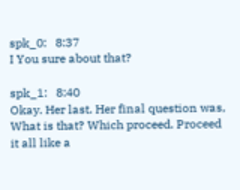spk_0:   8:37
I You sure about that?

spk_1:   8:40
Okay. Her last. Her final question was, What is that? Which proceed. Proceed it all like a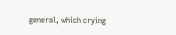general, which crying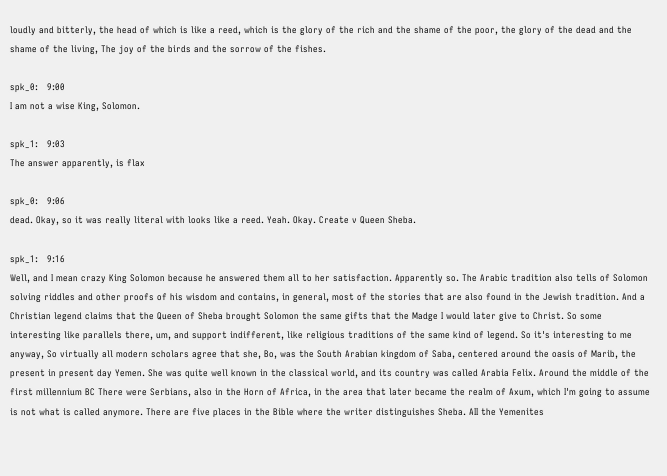loudly and bitterly, the head of which is like a reed, which is the glory of the rich and the shame of the poor, the glory of the dead and the shame of the living, The joy of the birds and the sorrow of the fishes.

spk_0:   9:00
I am not a wise King, Solomon.

spk_1:   9:03
The answer apparently, is flax

spk_0:   9:06
dead. Okay, so it was really literal with looks like a reed. Yeah. Okay. Create v Queen Sheba.

spk_1:   9:16
Well, and I mean crazy King Solomon because he answered them all to her satisfaction. Apparently so. The Arabic tradition also tells of Solomon solving riddles and other proofs of his wisdom and contains, in general, most of the stories that are also found in the Jewish tradition. And a Christian legend claims that the Queen of Sheba brought Solomon the same gifts that the Madge I would later give to Christ. So some interesting like parallels there, um, and support indifferent, like religious traditions of the same kind of legend. So it's interesting to me anyway, So virtually all modern scholars agree that she, Bo, was the South Arabian kingdom of Saba, centered around the oasis of Marib, the present in present day Yemen. She was quite well known in the classical world, and its country was called Arabia Felix. Around the middle of the first millennium BC There were Serbians, also in the Horn of Africa, in the area that later became the realm of Axum, which I'm going to assume is not what is called anymore. There are five places in the Bible where the writer distinguishes Sheba. AII the Yemenites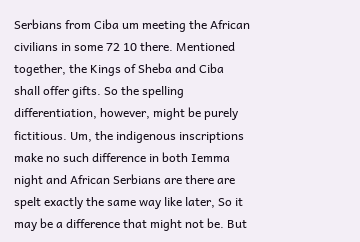Serbians from Ciba um meeting the African civilians in some 72 10 there. Mentioned together, the Kings of Sheba and Ciba shall offer gifts. So the spelling differentiation, however, might be purely fictitious. Um, the indigenous inscriptions make no such difference in both Iemma night and African Serbians are there are spelt exactly the same way like later, So it may be a difference that might not be. But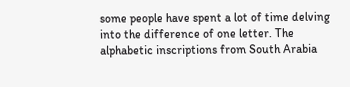some people have spent a lot of time delving into the difference of one letter. The alphabetic inscriptions from South Arabia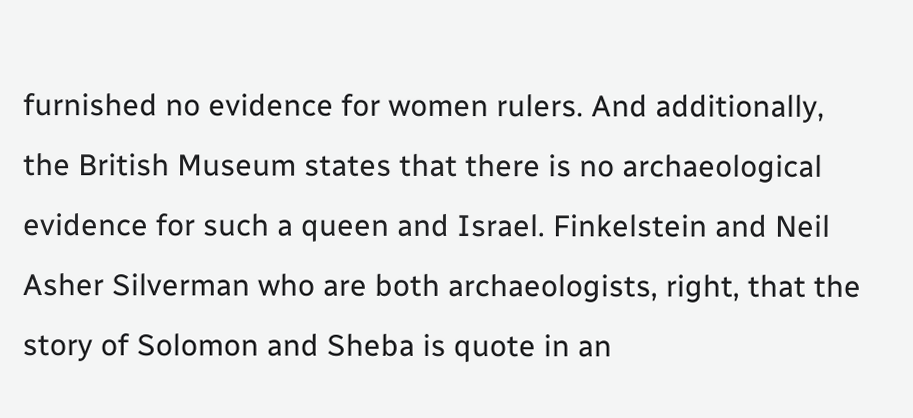furnished no evidence for women rulers. And additionally, the British Museum states that there is no archaeological evidence for such a queen and Israel. Finkelstein and Neil Asher Silverman who are both archaeologists, right, that the story of Solomon and Sheba is quote in an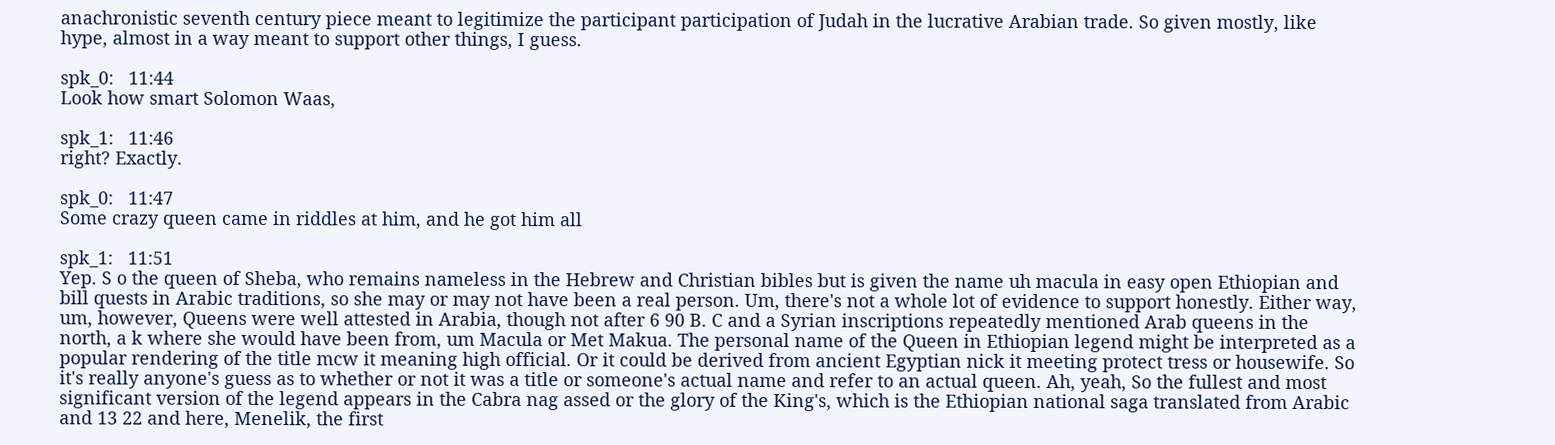anachronistic seventh century piece meant to legitimize the participant participation of Judah in the lucrative Arabian trade. So given mostly, like hype, almost in a way meant to support other things, I guess.

spk_0:   11:44
Look how smart Solomon Waas,

spk_1:   11:46
right? Exactly.

spk_0:   11:47
Some crazy queen came in riddles at him, and he got him all

spk_1:   11:51
Yep. S o the queen of Sheba, who remains nameless in the Hebrew and Christian bibles but is given the name uh macula in easy open Ethiopian and bill quests in Arabic traditions, so she may or may not have been a real person. Um, there's not a whole lot of evidence to support honestly. Either way, um, however, Queens were well attested in Arabia, though not after 6 90 B. C and a Syrian inscriptions repeatedly mentioned Arab queens in the north, a k where she would have been from, um Macula or Met Makua. The personal name of the Queen in Ethiopian legend might be interpreted as a popular rendering of the title mcw it meaning high official. Or it could be derived from ancient Egyptian nick it meeting protect tress or housewife. So it's really anyone's guess as to whether or not it was a title or someone's actual name and refer to an actual queen. Ah, yeah, So the fullest and most significant version of the legend appears in the Cabra nag assed or the glory of the King's, which is the Ethiopian national saga translated from Arabic and 13 22 and here, Menelik, the first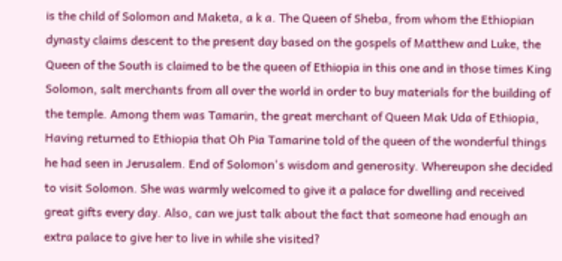is the child of Solomon and Maketa, a k a. The Queen of Sheba, from whom the Ethiopian dynasty claims descent to the present day based on the gospels of Matthew and Luke, the Queen of the South is claimed to be the queen of Ethiopia in this one and in those times King Solomon, salt merchants from all over the world in order to buy materials for the building of the temple. Among them was Tamarin, the great merchant of Queen Mak Uda of Ethiopia, Having returned to Ethiopia that Oh Pia Tamarine told of the queen of the wonderful things he had seen in Jerusalem. End of Solomon's wisdom and generosity. Whereupon she decided to visit Solomon. She was warmly welcomed to give it a palace for dwelling and received great gifts every day. Also, can we just talk about the fact that someone had enough an extra palace to give her to live in while she visited?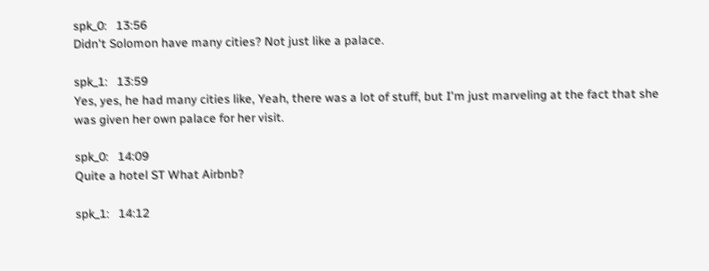spk_0:   13:56
Didn't Solomon have many cities? Not just like a palace.

spk_1:   13:59
Yes, yes, he had many cities like, Yeah, there was a lot of stuff, but I'm just marveling at the fact that she was given her own palace for her visit.

spk_0:   14:09
Quite a hotel ST What Airbnb?

spk_1:   14:12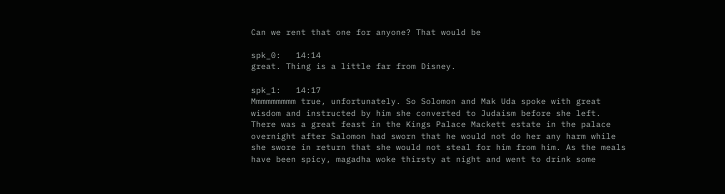Can we rent that one for anyone? That would be

spk_0:   14:14
great. Thing is a little far from Disney.

spk_1:   14:17
Mmmmmmmmm true, unfortunately. So Solomon and Mak Uda spoke with great wisdom and instructed by him she converted to Judaism before she left. There was a great feast in the Kings Palace Mackett estate in the palace overnight after Salomon had sworn that he would not do her any harm while she swore in return that she would not steal for him from him. As the meals have been spicy, magadha woke thirsty at night and went to drink some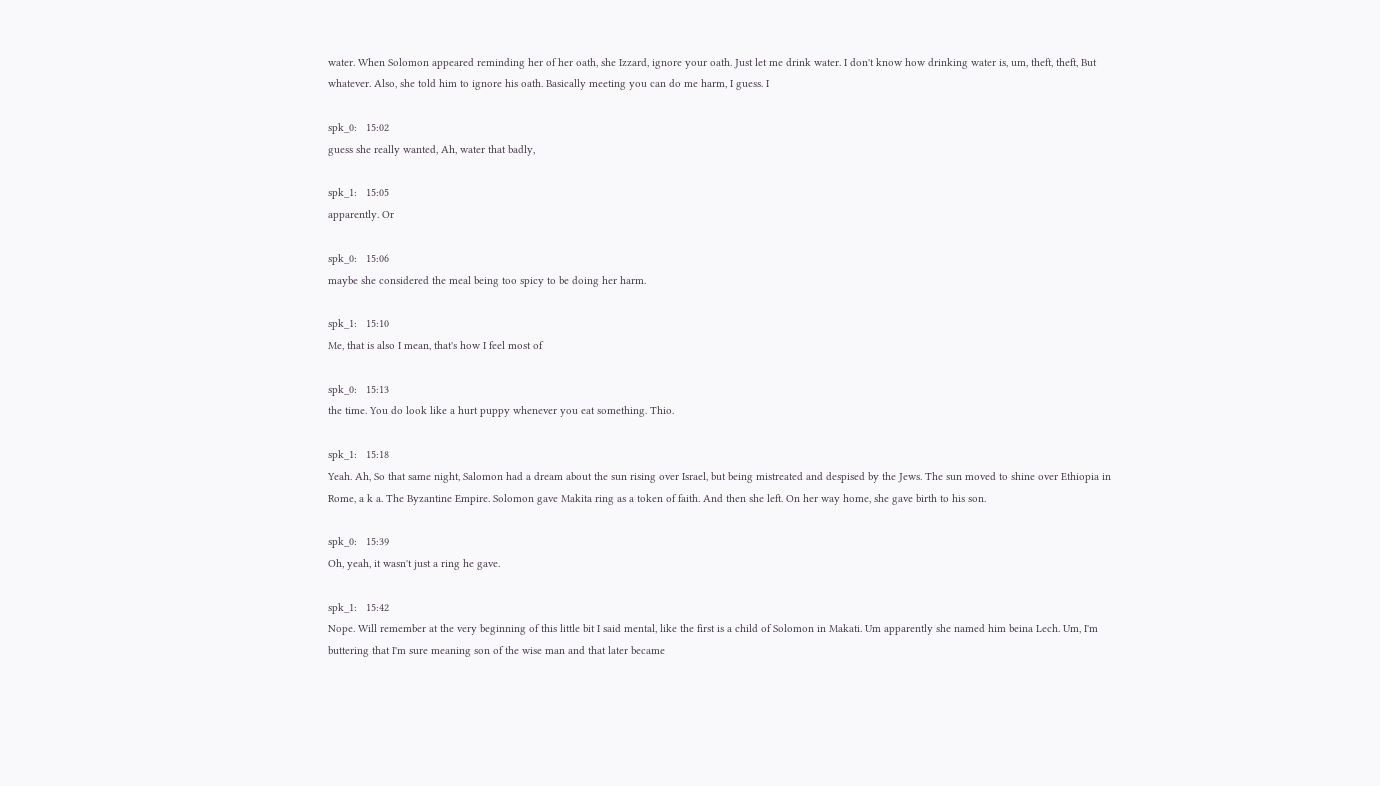water. When Solomon appeared reminding her of her oath, she Izzard, ignore your oath. Just let me drink water. I don't know how drinking water is, um, theft, theft, But whatever. Also, she told him to ignore his oath. Basically meeting you can do me harm, I guess. I

spk_0:   15:02
guess she really wanted, Ah, water that badly,

spk_1:   15:05
apparently. Or

spk_0:   15:06
maybe she considered the meal being too spicy to be doing her harm.

spk_1:   15:10
Me, that is also I mean, that's how I feel most of

spk_0:   15:13
the time. You do look like a hurt puppy whenever you eat something. Thio.

spk_1:   15:18
Yeah. Ah, So that same night, Salomon had a dream about the sun rising over Israel, but being mistreated and despised by the Jews. The sun moved to shine over Ethiopia in Rome, a k a. The Byzantine Empire. Solomon gave Makita ring as a token of faith. And then she left. On her way home, she gave birth to his son.

spk_0:   15:39
Oh, yeah, it wasn't just a ring he gave.

spk_1:   15:42
Nope. Will remember at the very beginning of this little bit I said mental, like the first is a child of Solomon in Makati. Um apparently she named him beina Lech. Um, I'm buttering that I'm sure meaning son of the wise man and that later became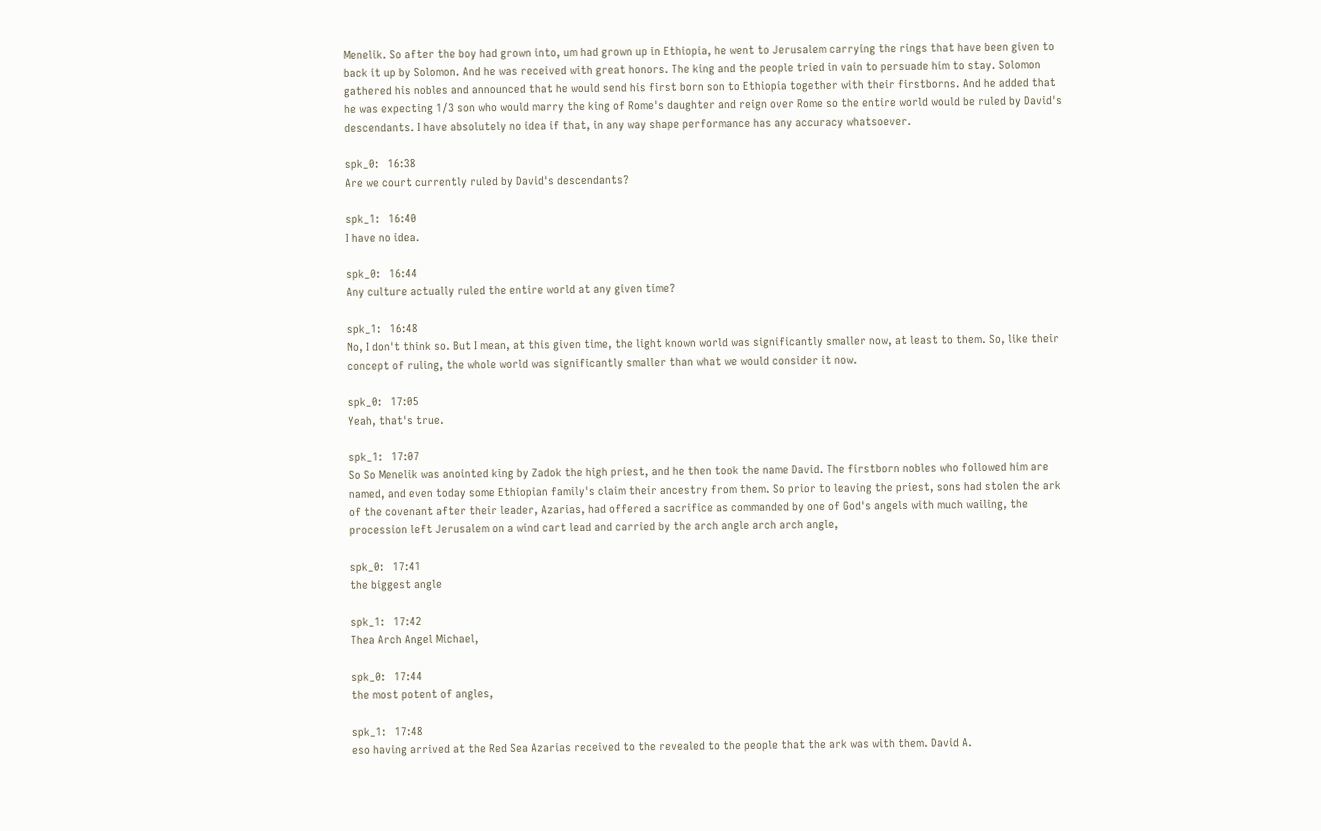Menelik. So after the boy had grown into, um had grown up in Ethiopia, he went to Jerusalem carrying the rings that have been given to back it up by Solomon. And he was received with great honors. The king and the people tried in vain to persuade him to stay. Solomon gathered his nobles and announced that he would send his first born son to Ethiopia together with their firstborns. And he added that he was expecting 1/3 son who would marry the king of Rome's daughter and reign over Rome so the entire world would be ruled by David's descendants. I have absolutely no idea if that, in any way shape performance has any accuracy whatsoever.

spk_0:   16:38
Are we court currently ruled by David's descendants?

spk_1:   16:40
I have no idea.

spk_0:   16:44
Any culture actually ruled the entire world at any given time?

spk_1:   16:48
No, I don't think so. But I mean, at this given time, the light known world was significantly smaller now, at least to them. So, like their concept of ruling, the whole world was significantly smaller than what we would consider it now.

spk_0:   17:05
Yeah, that's true.

spk_1:   17:07
So So Menelik was anointed king by Zadok the high priest, and he then took the name David. The firstborn nobles who followed him are named, and even today some Ethiopian family's claim their ancestry from them. So prior to leaving the priest, sons had stolen the ark of the covenant after their leader, Azarias, had offered a sacrifice as commanded by one of God's angels with much wailing, the procession left Jerusalem on a wind cart lead and carried by the arch angle arch arch angle,

spk_0:   17:41
the biggest angle

spk_1:   17:42
Thea Arch Angel Michael,

spk_0:   17:44
the most potent of angles,

spk_1:   17:48
eso having arrived at the Red Sea Azarias received to the revealed to the people that the ark was with them. David A.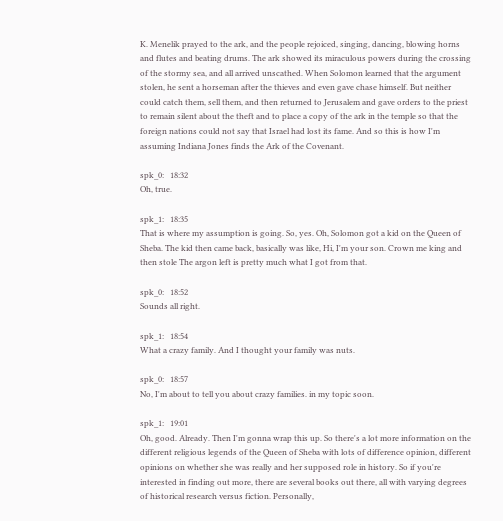K. Menelik prayed to the ark, and the people rejoiced, singing, dancing, blowing horns and flutes and beating drums. The ark showed its miraculous powers during the crossing of the stormy sea, and all arrived unscathed. When Solomon learned that the argument stolen, he sent a horseman after the thieves and even gave chase himself. But neither could catch them, sell them, and then returned to Jerusalem and gave orders to the priest to remain silent about the theft and to place a copy of the ark in the temple so that the foreign nations could not say that Israel had lost its fame. And so this is how I'm assuming Indiana Jones finds the Ark of the Covenant.

spk_0:   18:32
Oh, true.

spk_1:   18:35
That is where my assumption is going. So, yes. Oh, Solomon got a kid on the Queen of Sheba. The kid then came back, basically was like, Hi, I'm your son. Crown me king and then stole The argon left is pretty much what I got from that.

spk_0:   18:52
Sounds all right.

spk_1:   18:54
What a crazy family. And I thought your family was nuts.

spk_0:   18:57
No, I'm about to tell you about crazy families. in my topic soon.

spk_1:   19:01
Oh, good. Already. Then I'm gonna wrap this up. So there's a lot more information on the different religious legends of the Queen of Sheba with lots of difference opinion, different opinions on whether she was really and her supposed role in history. So if you're interested in finding out more, there are several books out there, all with varying degrees of historical research versus fiction. Personally,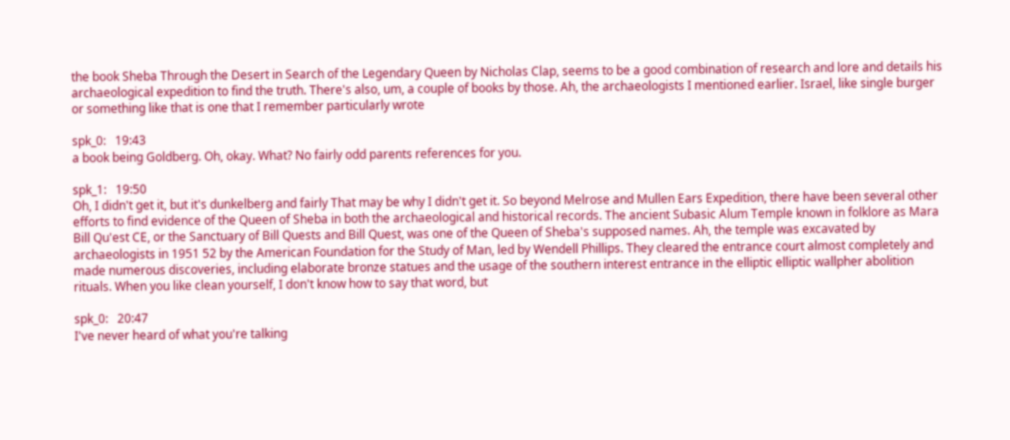the book Sheba Through the Desert in Search of the Legendary Queen by Nicholas Clap, seems to be a good combination of research and lore and details his archaeological expedition to find the truth. There's also, um, a couple of books by those. Ah, the archaeologists I mentioned earlier. Israel, like single burger or something like that is one that I remember particularly wrote

spk_0:   19:43
a book being Goldberg. Oh, okay. What? No fairly odd parents references for you.

spk_1:   19:50
Oh, I didn't get it, but it's dunkelberg and fairly That may be why I didn't get it. So beyond Melrose and Mullen Ears Expedition, there have been several other efforts to find evidence of the Queen of Sheba in both the archaeological and historical records. The ancient Subasic Alum Temple known in folklore as Mara Bill Qu'est CE, or the Sanctuary of Bill Quests and Bill Quest, was one of the Queen of Sheba's supposed names. Ah, the temple was excavated by archaeologists in 1951 52 by the American Foundation for the Study of Man, led by Wendell Phillips. They cleared the entrance court almost completely and made numerous discoveries, including elaborate bronze statues and the usage of the southern interest entrance in the elliptic elliptic wallpher abolition rituals. When you like clean yourself, I don't know how to say that word, but

spk_0:   20:47
I've never heard of what you're talking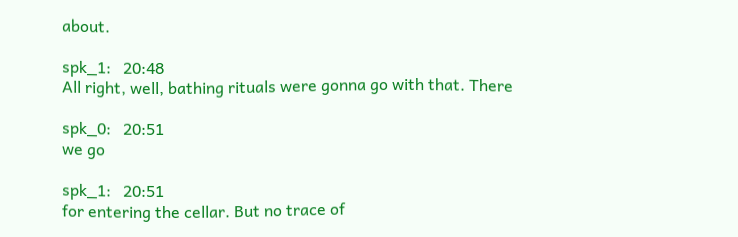about.

spk_1:   20:48
All right, well, bathing rituals were gonna go with that. There

spk_0:   20:51
we go

spk_1:   20:51
for entering the cellar. But no trace of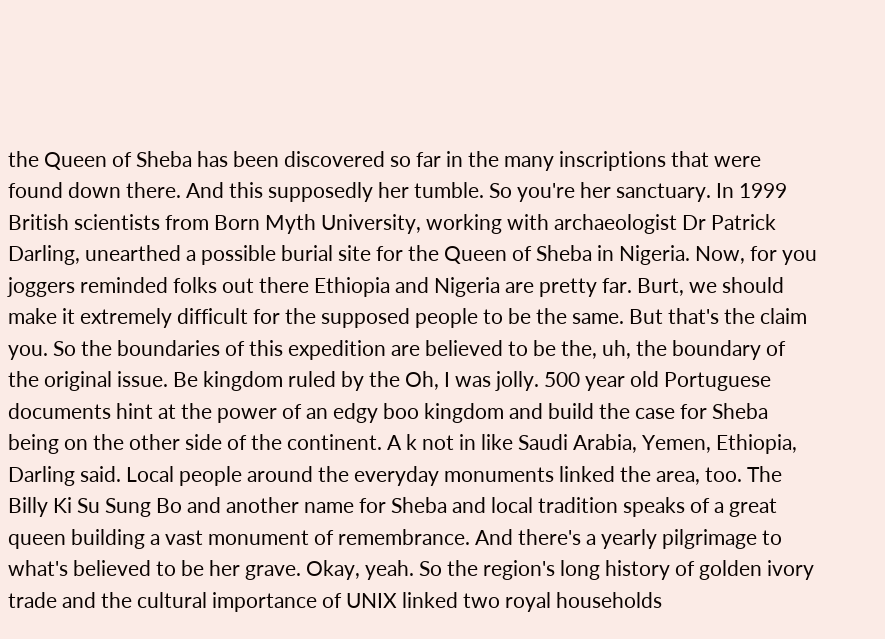the Queen of Sheba has been discovered so far in the many inscriptions that were found down there. And this supposedly her tumble. So you're her sanctuary. In 1999 British scientists from Born Myth University, working with archaeologist Dr Patrick Darling, unearthed a possible burial site for the Queen of Sheba in Nigeria. Now, for you joggers reminded folks out there Ethiopia and Nigeria are pretty far. Burt, we should make it extremely difficult for the supposed people to be the same. But that's the claim you. So the boundaries of this expedition are believed to be the, uh, the boundary of the original issue. Be kingdom ruled by the Oh, I was jolly. 500 year old Portuguese documents hint at the power of an edgy boo kingdom and build the case for Sheba being on the other side of the continent. A k not in like Saudi Arabia, Yemen, Ethiopia, Darling said. Local people around the everyday monuments linked the area, too. The Billy Ki Su Sung Bo and another name for Sheba and local tradition speaks of a great queen building a vast monument of remembrance. And there's a yearly pilgrimage to what's believed to be her grave. Okay, yeah. So the region's long history of golden ivory trade and the cultural importance of UNIX linked two royal households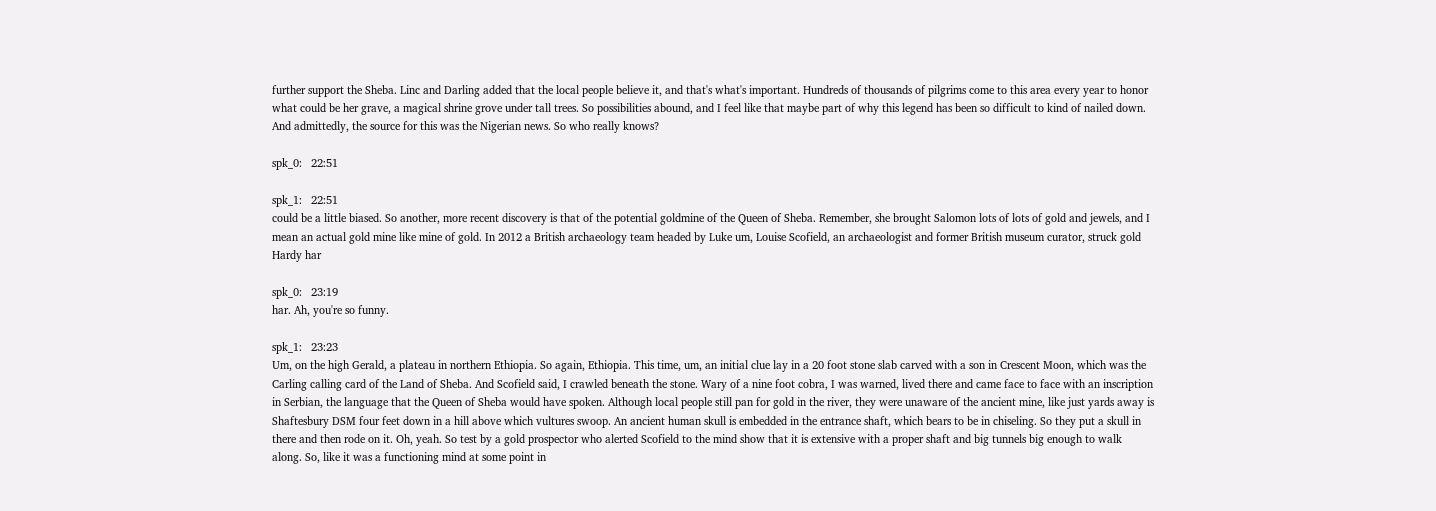further support the Sheba. Linc and Darling added that the local people believe it, and that's what's important. Hundreds of thousands of pilgrims come to this area every year to honor what could be her grave, a magical shrine grove under tall trees. So possibilities abound, and I feel like that maybe part of why this legend has been so difficult to kind of nailed down. And admittedly, the source for this was the Nigerian news. So who really knows?

spk_0:   22:51

spk_1:   22:51
could be a little biased. So another, more recent discovery is that of the potential goldmine of the Queen of Sheba. Remember, she brought Salomon lots of lots of gold and jewels, and I mean an actual gold mine like mine of gold. In 2012 a British archaeology team headed by Luke um, Louise Scofield, an archaeologist and former British museum curator, struck gold Hardy har

spk_0:   23:19
har. Ah, you're so funny.

spk_1:   23:23
Um, on the high Gerald, a plateau in northern Ethiopia. So again, Ethiopia. This time, um, an initial clue lay in a 20 foot stone slab carved with a son in Crescent Moon, which was the Carling calling card of the Land of Sheba. And Scofield said, I crawled beneath the stone. Wary of a nine foot cobra, I was warned, lived there and came face to face with an inscription in Serbian, the language that the Queen of Sheba would have spoken. Although local people still pan for gold in the river, they were unaware of the ancient mine, like just yards away is Shaftesbury DSM four feet down in a hill above which vultures swoop. An ancient human skull is embedded in the entrance shaft, which bears to be in chiseling. So they put a skull in there and then rode on it. Oh, yeah. So test by a gold prospector who alerted Scofield to the mind show that it is extensive with a proper shaft and big tunnels big enough to walk along. So, like it was a functioning mind at some point in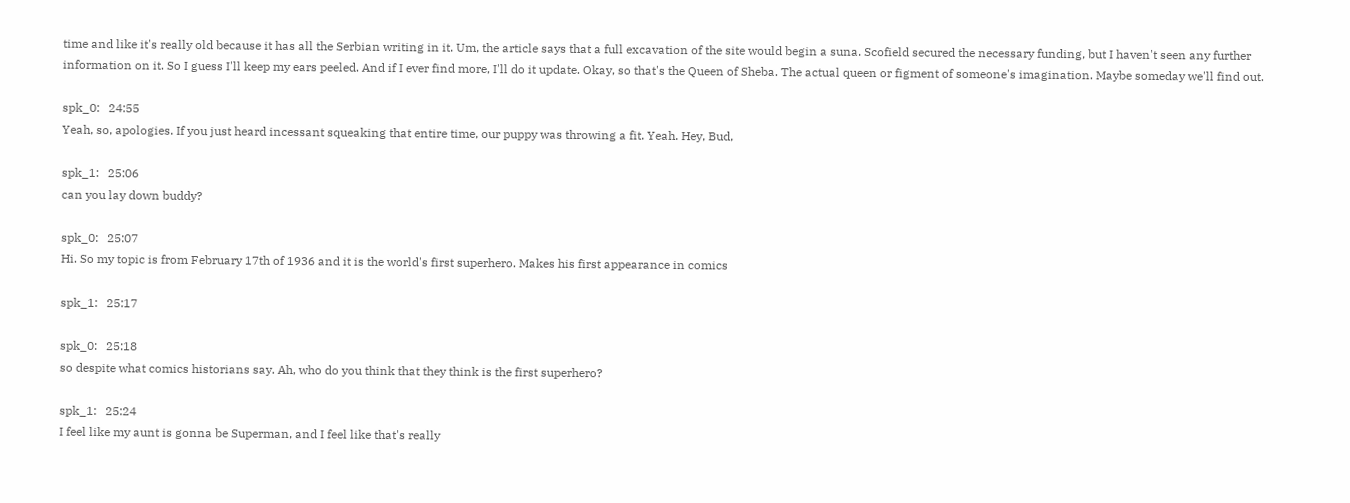time and like it's really old because it has all the Serbian writing in it. Um, the article says that a full excavation of the site would begin a suna. Scofield secured the necessary funding, but I haven't seen any further information on it. So I guess I'll keep my ears peeled. And if I ever find more, I'll do it update. Okay, so that's the Queen of Sheba. The actual queen or figment of someone's imagination. Maybe someday we'll find out.

spk_0:   24:55
Yeah, so, apologies. If you just heard incessant squeaking that entire time, our puppy was throwing a fit. Yeah. Hey, Bud,

spk_1:   25:06
can you lay down buddy?

spk_0:   25:07
Hi. So my topic is from February 17th of 1936 and it is the world's first superhero. Makes his first appearance in comics

spk_1:   25:17

spk_0:   25:18
so despite what comics historians say. Ah, who do you think that they think is the first superhero?

spk_1:   25:24
I feel like my aunt is gonna be Superman, and I feel like that's really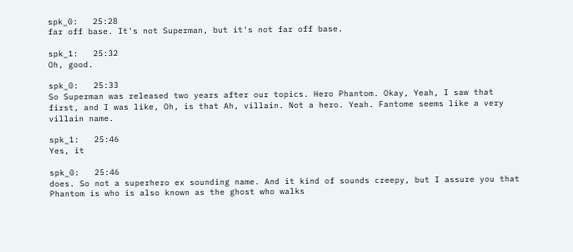spk_0:   25:28
far off base. It's not Superman, but it's not far off base.

spk_1:   25:32
Oh, good.

spk_0:   25:33
So Superman was released two years after our topics. Hero Phantom. Okay, Yeah, I saw that first, and I was like, Oh, is that Ah, villain. Not a hero. Yeah. Fantome seems like a very villain name.

spk_1:   25:46
Yes, it

spk_0:   25:46
does. So not a superhero ex sounding name. And it kind of sounds creepy, but I assure you that Phantom is who is also known as the ghost who walks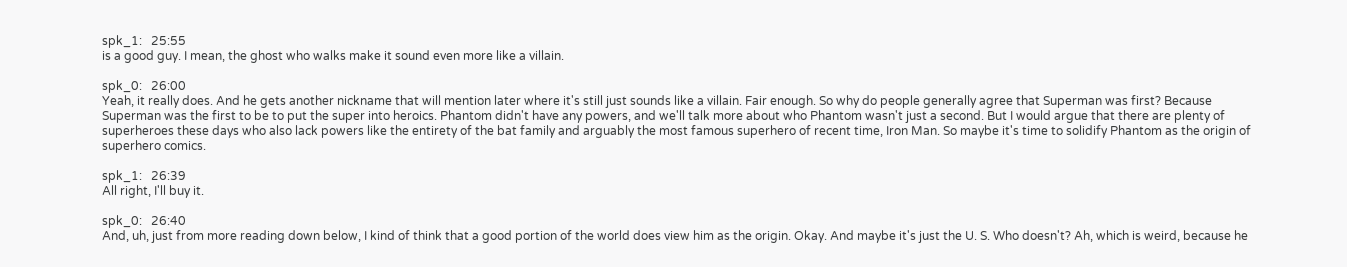spk_1:   25:55
is a good guy. I mean, the ghost who walks make it sound even more like a villain.

spk_0:   26:00
Yeah, it really does. And he gets another nickname that will mention later where it's still just sounds like a villain. Fair enough. So why do people generally agree that Superman was first? Because Superman was the first to be to put the super into heroics. Phantom didn't have any powers, and we'll talk more about who Phantom wasn't just a second. But I would argue that there are plenty of superheroes these days who also lack powers like the entirety of the bat family and arguably the most famous superhero of recent time, Iron Man. So maybe it's time to solidify Phantom as the origin of superhero comics.

spk_1:   26:39
All right, I'll buy it.

spk_0:   26:40
And, uh, just from more reading down below, I kind of think that a good portion of the world does view him as the origin. Okay. And maybe it's just the U. S. Who doesn't? Ah, which is weird, because he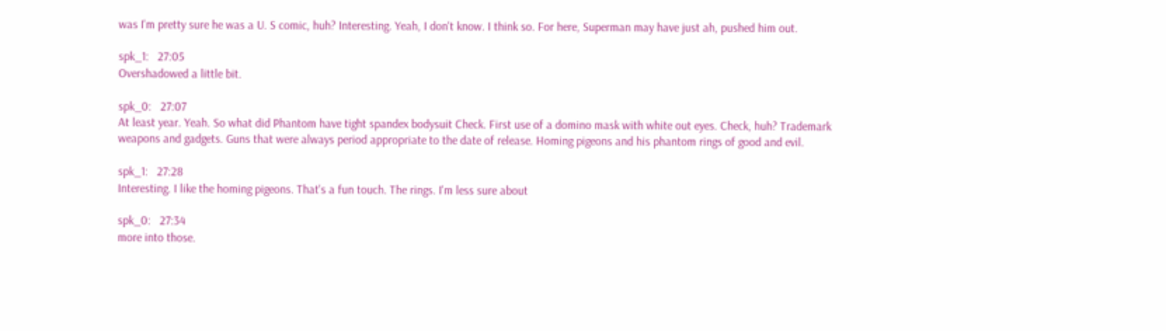was I'm pretty sure he was a U. S comic, huh? Interesting. Yeah, I don't know. I think so. For here, Superman may have just ah, pushed him out.

spk_1:   27:05
Overshadowed a little bit.

spk_0:   27:07
At least year. Yeah. So what did Phantom have tight spandex bodysuit Check. First use of a domino mask with white out eyes. Check, huh? Trademark weapons and gadgets. Guns that were always period appropriate to the date of release. Homing pigeons and his phantom rings of good and evil.

spk_1:   27:28
Interesting. I like the homing pigeons. That's a fun touch. The rings. I'm less sure about

spk_0:   27:34
more into those.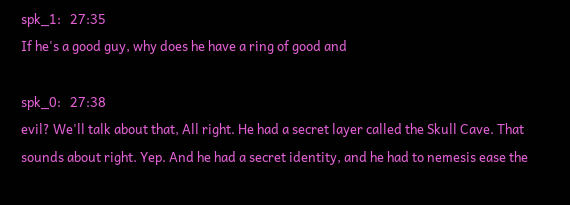spk_1:   27:35
If he's a good guy, why does he have a ring of good and

spk_0:   27:38
evil? We'll talk about that, All right. He had a secret layer called the Skull Cave. That sounds about right. Yep. And he had a secret identity, and he had to nemesis ease the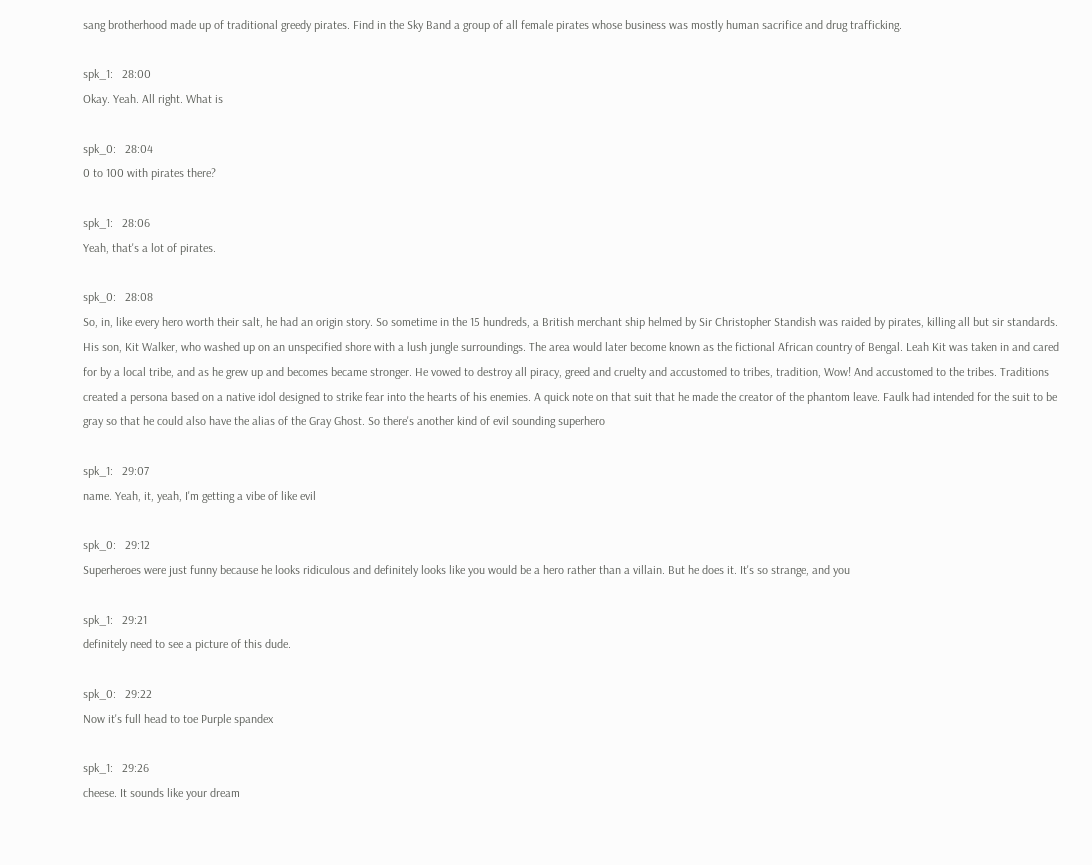sang brotherhood made up of traditional greedy pirates. Find in the Sky Band a group of all female pirates whose business was mostly human sacrifice and drug trafficking.

spk_1:   28:00
Okay. Yeah. All right. What is

spk_0:   28:04
0 to 100 with pirates there?

spk_1:   28:06
Yeah, that's a lot of pirates.

spk_0:   28:08
So, in, like every hero worth their salt, he had an origin story. So sometime in the 15 hundreds, a British merchant ship helmed by Sir Christopher Standish was raided by pirates, killing all but sir standards. His son, Kit Walker, who washed up on an unspecified shore with a lush jungle surroundings. The area would later become known as the fictional African country of Bengal. Leah Kit was taken in and cared for by a local tribe, and as he grew up and becomes became stronger. He vowed to destroy all piracy, greed and cruelty and accustomed to tribes, tradition, Wow! And accustomed to the tribes. Traditions created a persona based on a native idol designed to strike fear into the hearts of his enemies. A quick note on that suit that he made the creator of the phantom leave. Faulk had intended for the suit to be gray so that he could also have the alias of the Gray Ghost. So there's another kind of evil sounding superhero

spk_1:   29:07
name. Yeah, it, yeah, I'm getting a vibe of like evil

spk_0:   29:12
Superheroes were just funny because he looks ridiculous and definitely looks like you would be a hero rather than a villain. But he does it. It's so strange, and you

spk_1:   29:21
definitely need to see a picture of this dude.

spk_0:   29:22
Now it's full head to toe Purple spandex

spk_1:   29:26
cheese. It sounds like your dream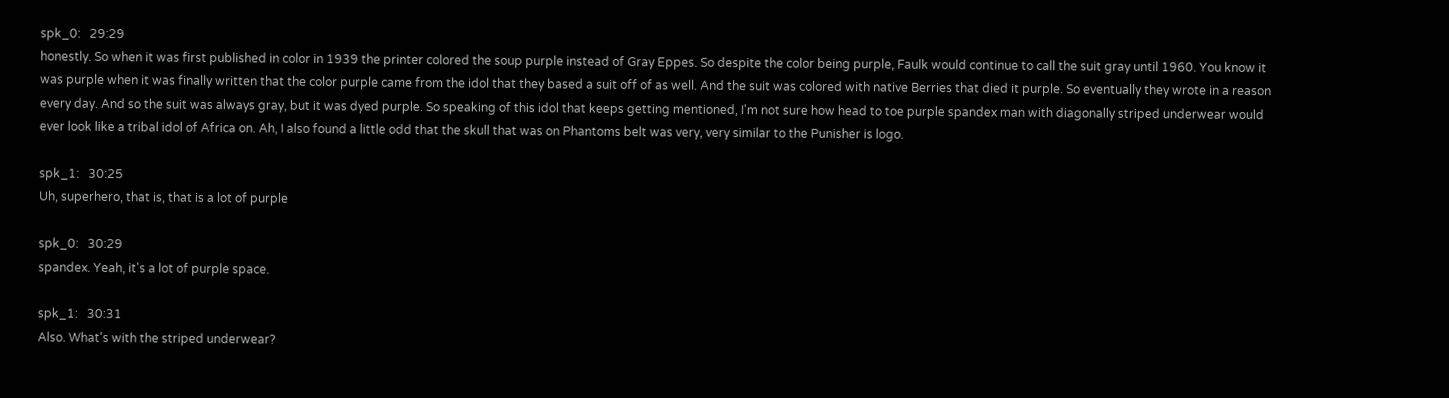spk_0:   29:29
honestly. So when it was first published in color in 1939 the printer colored the soup purple instead of Gray Eppes. So despite the color being purple, Faulk would continue to call the suit gray until 1960. You know it was purple when it was finally written that the color purple came from the idol that they based a suit off of as well. And the suit was colored with native Berries that died it purple. So eventually they wrote in a reason every day. And so the suit was always gray, but it was dyed purple. So speaking of this idol that keeps getting mentioned, I'm not sure how head to toe purple spandex man with diagonally striped underwear would ever look like a tribal idol of Africa on. Ah, I also found a little odd that the skull that was on Phantoms belt was very, very similar to the Punisher is logo.

spk_1:   30:25
Uh, superhero, that is, that is a lot of purple

spk_0:   30:29
spandex. Yeah, it's a lot of purple space.

spk_1:   30:31
Also. What's with the striped underwear?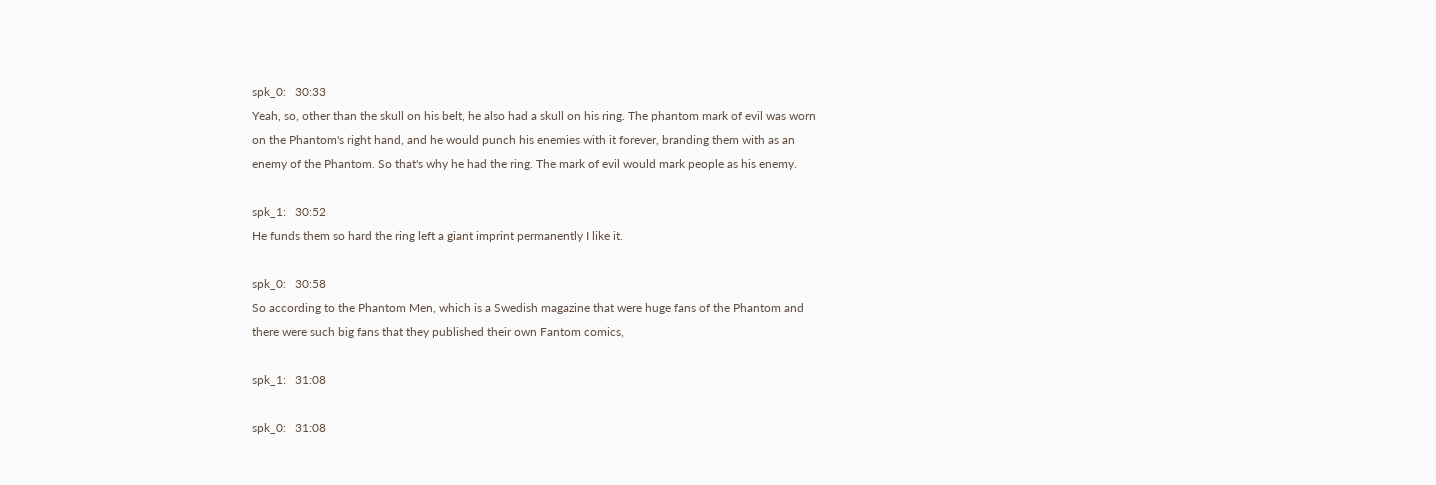spk_0:   30:33
Yeah, so, other than the skull on his belt, he also had a skull on his ring. The phantom mark of evil was worn on the Phantom's right hand, and he would punch his enemies with it forever, branding them with as an enemy of the Phantom. So that's why he had the ring. The mark of evil would mark people as his enemy.

spk_1:   30:52
He funds them so hard the ring left a giant imprint permanently I like it.

spk_0:   30:58
So according to the Phantom Men, which is a Swedish magazine that were huge fans of the Phantom and there were such big fans that they published their own Fantom comics,

spk_1:   31:08

spk_0:   31:08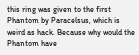this ring was given to the first Phantom by Paracelsus, which is weird as hack. Because why would the Phantom have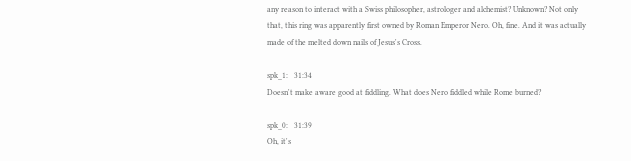any reason to interact with a Swiss philosopher, astrologer and alchemist? Unknown? Not only that, this ring was apparently first owned by Roman Emperor Nero. Oh, fine. And it was actually made of the melted down nails of Jesus's Cross.

spk_1:   31:34
Doesn't make aware good at fiddling. What does Nero fiddled while Rome burned?

spk_0:   31:39
Oh, it's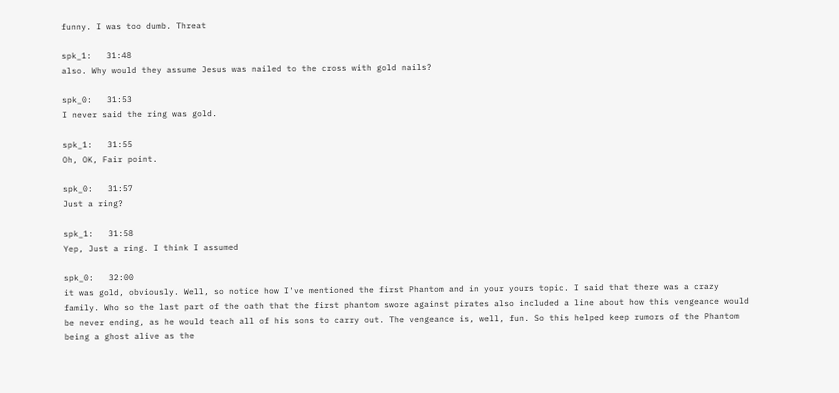funny. I was too dumb. Threat

spk_1:   31:48
also. Why would they assume Jesus was nailed to the cross with gold nails?

spk_0:   31:53
I never said the ring was gold.

spk_1:   31:55
Oh, OK, Fair point.

spk_0:   31:57
Just a ring?

spk_1:   31:58
Yep, Just a ring. I think I assumed

spk_0:   32:00
it was gold, obviously. Well, so notice how I've mentioned the first Phantom and in your yours topic. I said that there was a crazy family. Who so the last part of the oath that the first phantom swore against pirates also included a line about how this vengeance would be never ending, as he would teach all of his sons to carry out. The vengeance is, well, fun. So this helped keep rumors of the Phantom being a ghost alive as the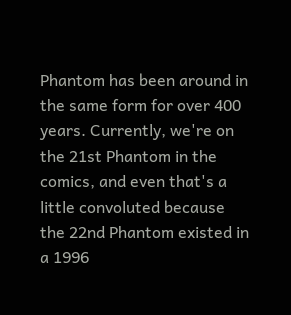Phantom has been around in the same form for over 400 years. Currently, we're on the 21st Phantom in the comics, and even that's a little convoluted because the 22nd Phantom existed in a 1996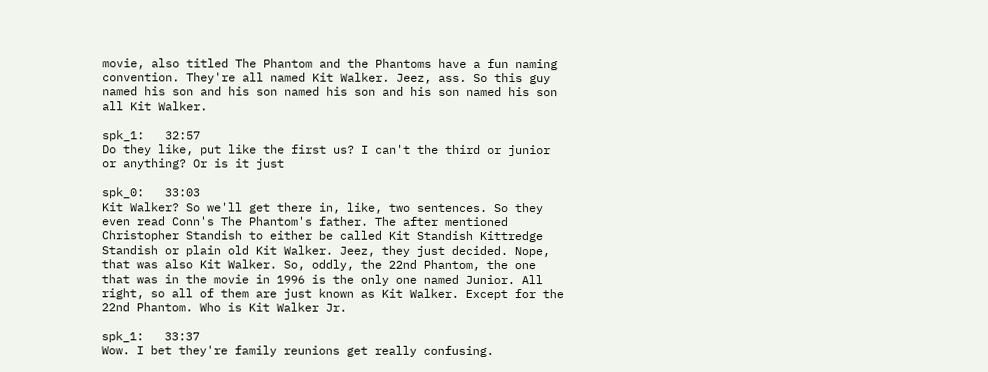movie, also titled The Phantom and the Phantoms have a fun naming convention. They're all named Kit Walker. Jeez, ass. So this guy named his son and his son named his son and his son named his son all Kit Walker.

spk_1:   32:57
Do they like, put like the first us? I can't the third or junior or anything? Or is it just

spk_0:   33:03
Kit Walker? So we'll get there in, like, two sentences. So they even read Conn's The Phantom's father. The after mentioned Christopher Standish to either be called Kit Standish Kittredge Standish or plain old Kit Walker. Jeez, they just decided. Nope, that was also Kit Walker. So, oddly, the 22nd Phantom, the one that was in the movie in 1996 is the only one named Junior. All right, so all of them are just known as Kit Walker. Except for the 22nd Phantom. Who is Kit Walker Jr.

spk_1:   33:37
Wow. I bet they're family reunions get really confusing.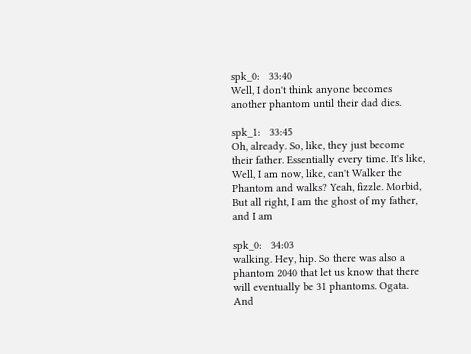spk_0:   33:40
Well, I don't think anyone becomes another phantom until their dad dies.

spk_1:   33:45
Oh, already. So, like, they just become their father. Essentially every time. It's like, Well, I am now, like, can't Walker the Phantom and walks? Yeah, fizzle. Morbid, But all right, I am the ghost of my father, and I am

spk_0:   34:03
walking. Hey, hip. So there was also a phantom 2040 that let us know that there will eventually be 31 phantoms. Ogata. And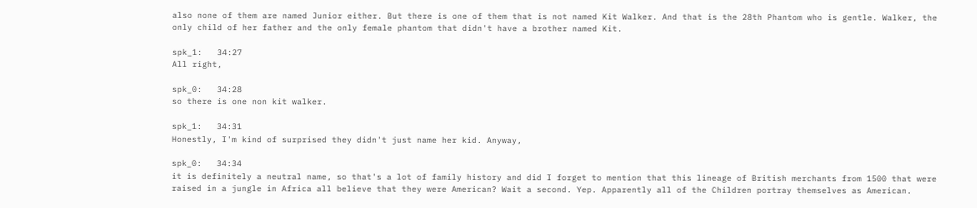also none of them are named Junior either. But there is one of them that is not named Kit Walker. And that is the 28th Phantom who is gentle. Walker, the only child of her father and the only female phantom that didn't have a brother named Kit.

spk_1:   34:27
All right,

spk_0:   34:28
so there is one non kit walker.

spk_1:   34:31
Honestly, I'm kind of surprised they didn't just name her kid. Anyway,

spk_0:   34:34
it is definitely a neutral name, so that's a lot of family history and did I forget to mention that this lineage of British merchants from 1500 that were raised in a jungle in Africa all believe that they were American? Wait a second. Yep. Apparently all of the Children portray themselves as American.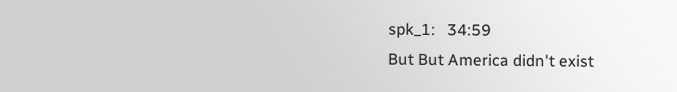spk_1:   34:59
But But America didn't exist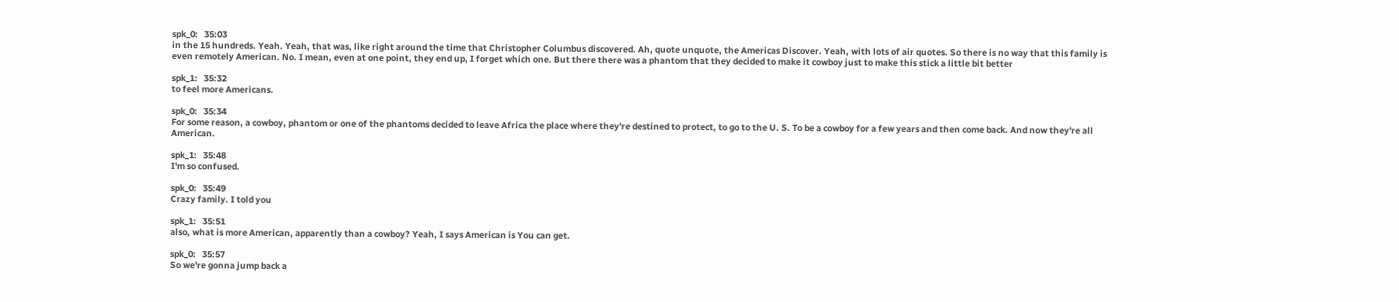spk_0:   35:03
in the 15 hundreds. Yeah. Yeah, that was, like right around the time that Christopher Columbus discovered. Ah, quote unquote, the Americas Discover. Yeah, with lots of air quotes. So there is no way that this family is even remotely American. No. I mean, even at one point, they end up, I forget which one. But there there was a phantom that they decided to make it cowboy just to make this stick a little bit better

spk_1:   35:32
to feel more Americans.

spk_0:   35:34
For some reason, a cowboy, phantom or one of the phantoms decided to leave Africa the place where they're destined to protect, to go to the U. S. To be a cowboy for a few years and then come back. And now they're all American.

spk_1:   35:48
I'm so confused.

spk_0:   35:49
Crazy family. I told you

spk_1:   35:51
also, what is more American, apparently than a cowboy? Yeah, I says American is You can get.

spk_0:   35:57
So we're gonna jump back a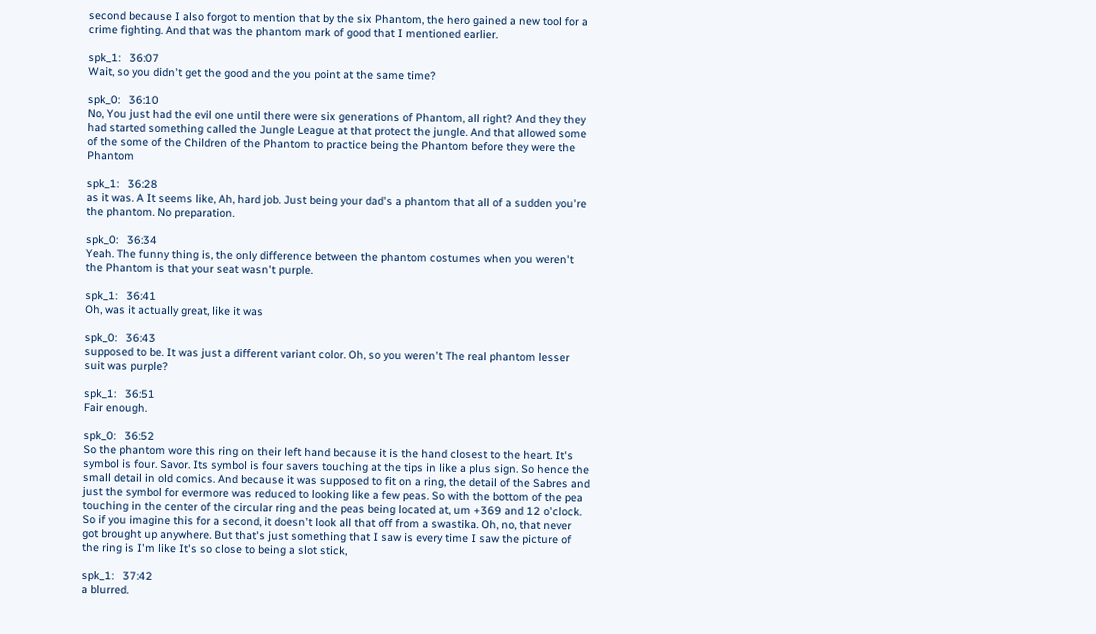second because I also forgot to mention that by the six Phantom, the hero gained a new tool for a crime fighting. And that was the phantom mark of good that I mentioned earlier.

spk_1:   36:07
Wait, so you didn't get the good and the you point at the same time?

spk_0:   36:10
No, You just had the evil one until there were six generations of Phantom, all right? And they they had started something called the Jungle League at that protect the jungle. And that allowed some of the some of the Children of the Phantom to practice being the Phantom before they were the Phantom

spk_1:   36:28
as it was. A It seems like, Ah, hard job. Just being your dad's a phantom that all of a sudden you're the phantom. No preparation.

spk_0:   36:34
Yeah. The funny thing is, the only difference between the phantom costumes when you weren't the Phantom is that your seat wasn't purple.

spk_1:   36:41
Oh, was it actually great, like it was

spk_0:   36:43
supposed to be. It was just a different variant color. Oh, so you weren't The real phantom lesser suit was purple?

spk_1:   36:51
Fair enough.

spk_0:   36:52
So the phantom wore this ring on their left hand because it is the hand closest to the heart. It's symbol is four. Savor. Its symbol is four savers touching at the tips in like a plus sign. So hence the small detail in old comics. And because it was supposed to fit on a ring, the detail of the Sabres and just the symbol for evermore was reduced to looking like a few peas. So with the bottom of the pea touching in the center of the circular ring and the peas being located at, um +369 and 12 o'clock. So if you imagine this for a second, it doesn't look all that off from a swastika. Oh, no, that never got brought up anywhere. But that's just something that I saw is every time I saw the picture of the ring is I'm like It's so close to being a slot stick,

spk_1:   37:42
a blurred.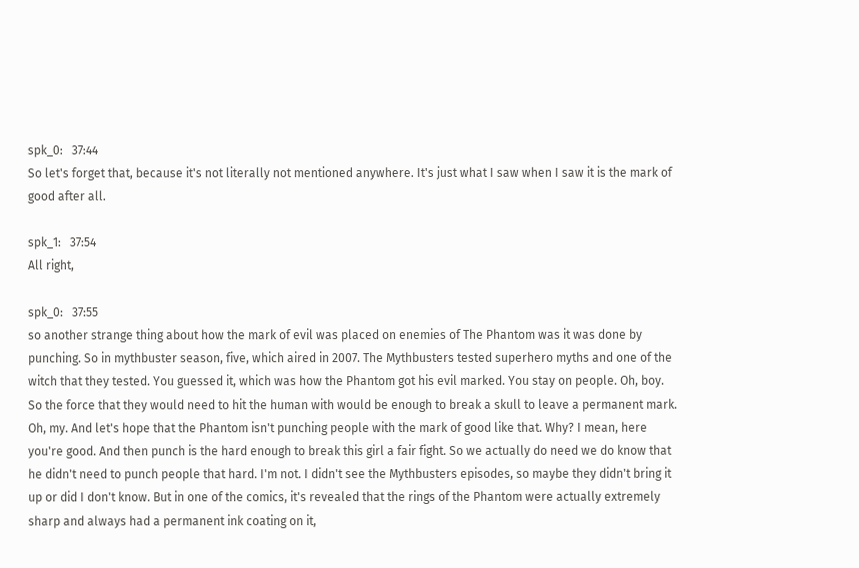spk_0:   37:44
So let's forget that, because it's not literally not mentioned anywhere. It's just what I saw when I saw it is the mark of good after all.

spk_1:   37:54
All right,

spk_0:   37:55
so another strange thing about how the mark of evil was placed on enemies of The Phantom was it was done by punching. So in mythbuster season, five, which aired in 2007. The Mythbusters tested superhero myths and one of the witch that they tested. You guessed it, which was how the Phantom got his evil marked. You stay on people. Oh, boy. So the force that they would need to hit the human with would be enough to break a skull to leave a permanent mark. Oh, my. And let's hope that the Phantom isn't punching people with the mark of good like that. Why? I mean, here you're good. And then punch is the hard enough to break this girl a fair fight. So we actually do need we do know that he didn't need to punch people that hard. I'm not. I didn't see the Mythbusters episodes, so maybe they didn't bring it up or did I don't know. But in one of the comics, it's revealed that the rings of the Phantom were actually extremely sharp and always had a permanent ink coating on it,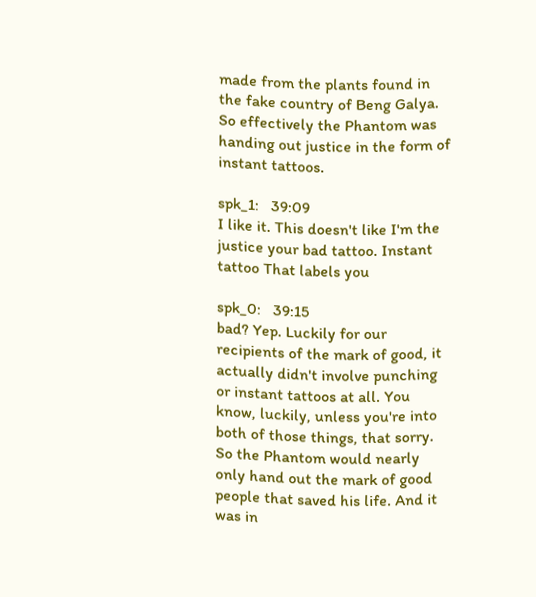made from the plants found in the fake country of Beng Galya. So effectively the Phantom was handing out justice in the form of instant tattoos.

spk_1:   39:09
I like it. This doesn't like I'm the justice your bad tattoo. Instant tattoo That labels you

spk_0:   39:15
bad? Yep. Luckily for our recipients of the mark of good, it actually didn't involve punching or instant tattoos at all. You know, luckily, unless you're into both of those things, that sorry. So the Phantom would nearly only hand out the mark of good people that saved his life. And it was in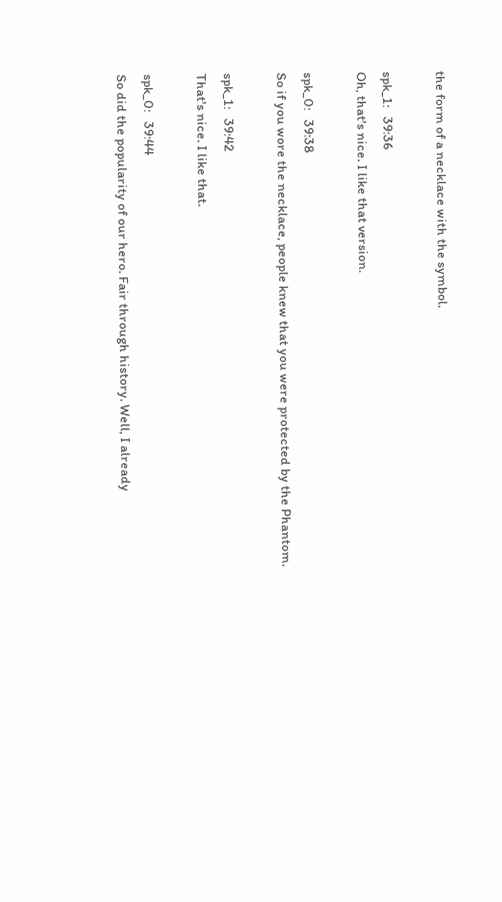the form of a necklace with the symbol.

spk_1:   39:36
Oh, that's nice. I like that version.

spk_0:   39:38
So if you wore the necklace, people knew that you were protected by the Phantom.

spk_1:   39:42
That's nice. I like that.

spk_0:   39:44
So did the popularity of our hero. Fair through history. Well, I already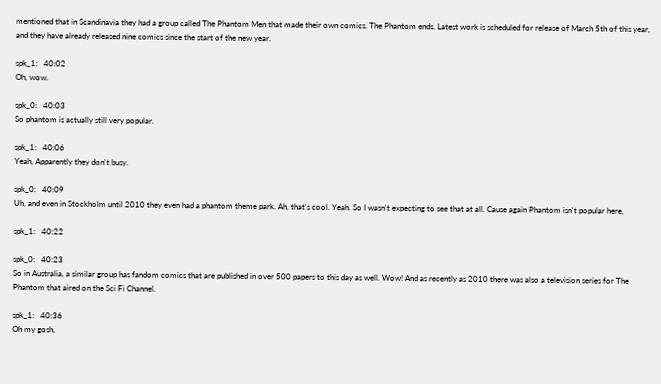mentioned that in Scandinavia they had a group called The Phantom Men that made their own comics. The Phantom ends. Latest work is scheduled for release of March 5th of this year, and they have already released nine comics since the start of the new year.

spk_1:   40:02
Oh, wow.

spk_0:   40:03
So phantom is actually still very popular.

spk_1:   40:06
Yeah, Apparently they don't busy.

spk_0:   40:09
Uh, and even in Stockholm until 2010 they even had a phantom theme park. Ah, that's cool. Yeah. So I wasn't expecting to see that at all. Cause again Phantom isn't popular here,

spk_1:   40:22

spk_0:   40:23
So in Australia, a similar group has fandom comics that are published in over 500 papers to this day as well. Wow! And as recently as 2010 there was also a television series for The Phantom that aired on the Sci Fi Channel.

spk_1:   40:36
Oh my gosh,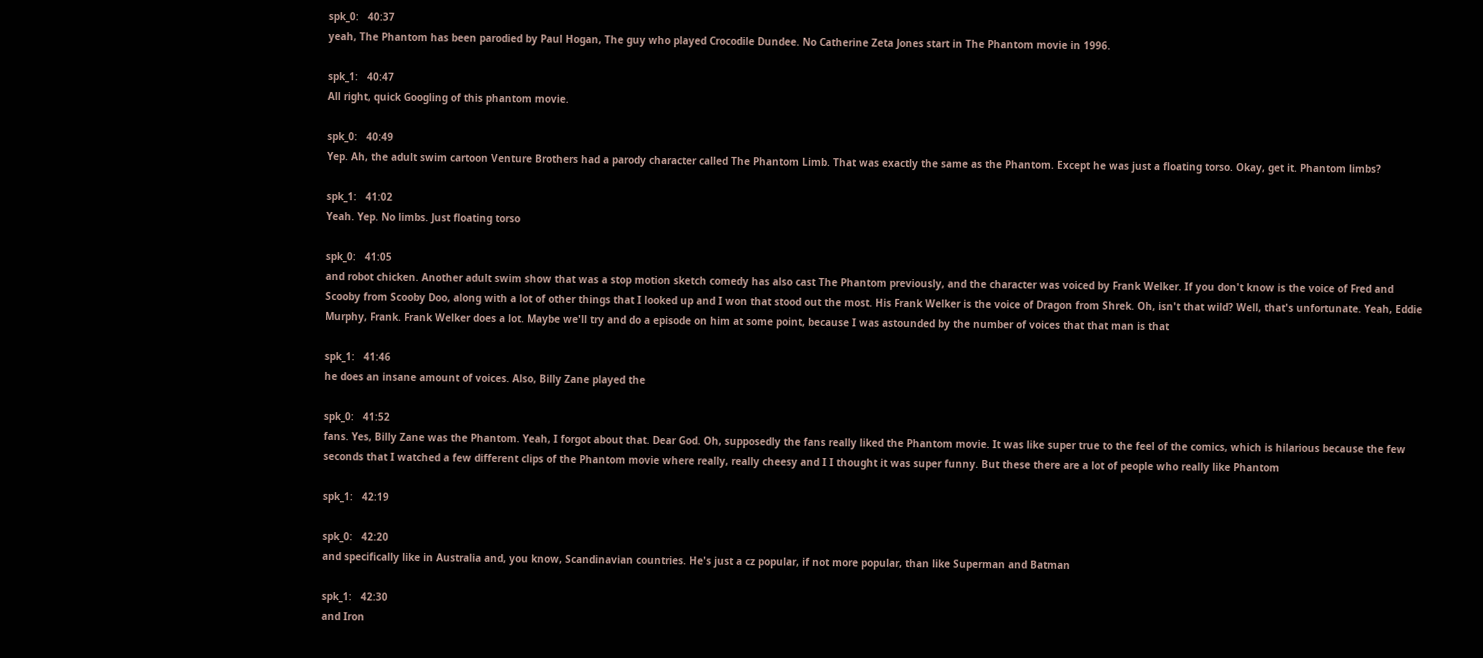spk_0:   40:37
yeah, The Phantom has been parodied by Paul Hogan, The guy who played Crocodile Dundee. No Catherine Zeta Jones start in The Phantom movie in 1996.

spk_1:   40:47
All right, quick Googling of this phantom movie.

spk_0:   40:49
Yep. Ah, the adult swim cartoon Venture Brothers had a parody character called The Phantom Limb. That was exactly the same as the Phantom. Except he was just a floating torso. Okay, get it. Phantom limbs?

spk_1:   41:02
Yeah. Yep. No limbs. Just floating torso

spk_0:   41:05
and robot chicken. Another adult swim show that was a stop motion sketch comedy has also cast The Phantom previously, and the character was voiced by Frank Welker. If you don't know is the voice of Fred and Scooby from Scooby Doo, along with a lot of other things that I looked up and I won that stood out the most. His Frank Welker is the voice of Dragon from Shrek. Oh, isn't that wild? Well, that's unfortunate. Yeah, Eddie Murphy, Frank. Frank Welker does a lot. Maybe we'll try and do a episode on him at some point, because I was astounded by the number of voices that that man is that

spk_1:   41:46
he does an insane amount of voices. Also, Billy Zane played the

spk_0:   41:52
fans. Yes, Billy Zane was the Phantom. Yeah, I forgot about that. Dear God. Oh, supposedly the fans really liked the Phantom movie. It was like super true to the feel of the comics, which is hilarious because the few seconds that I watched a few different clips of the Phantom movie where really, really cheesy and I I thought it was super funny. But these there are a lot of people who really like Phantom

spk_1:   42:19

spk_0:   42:20
and specifically like in Australia and, you know, Scandinavian countries. He's just a cz popular, if not more popular, than like Superman and Batman

spk_1:   42:30
and Iron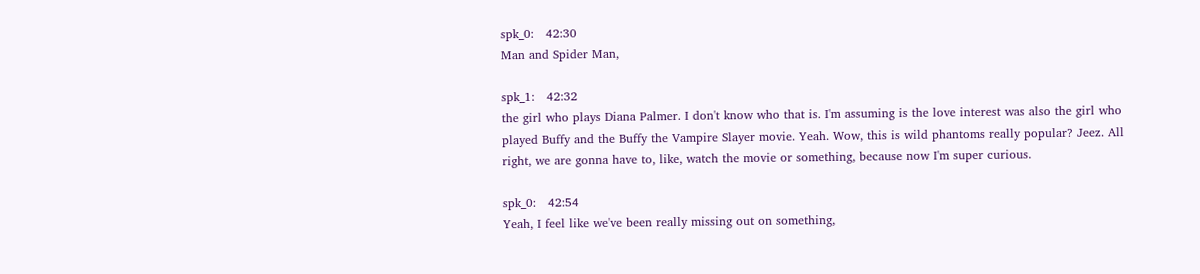spk_0:   42:30
Man and Spider Man,

spk_1:   42:32
the girl who plays Diana Palmer. I don't know who that is. I'm assuming is the love interest was also the girl who played Buffy and the Buffy the Vampire Slayer movie. Yeah. Wow, this is wild phantoms really popular? Jeez. All right, we are gonna have to, like, watch the movie or something, because now I'm super curious.

spk_0:   42:54
Yeah, I feel like we've been really missing out on something,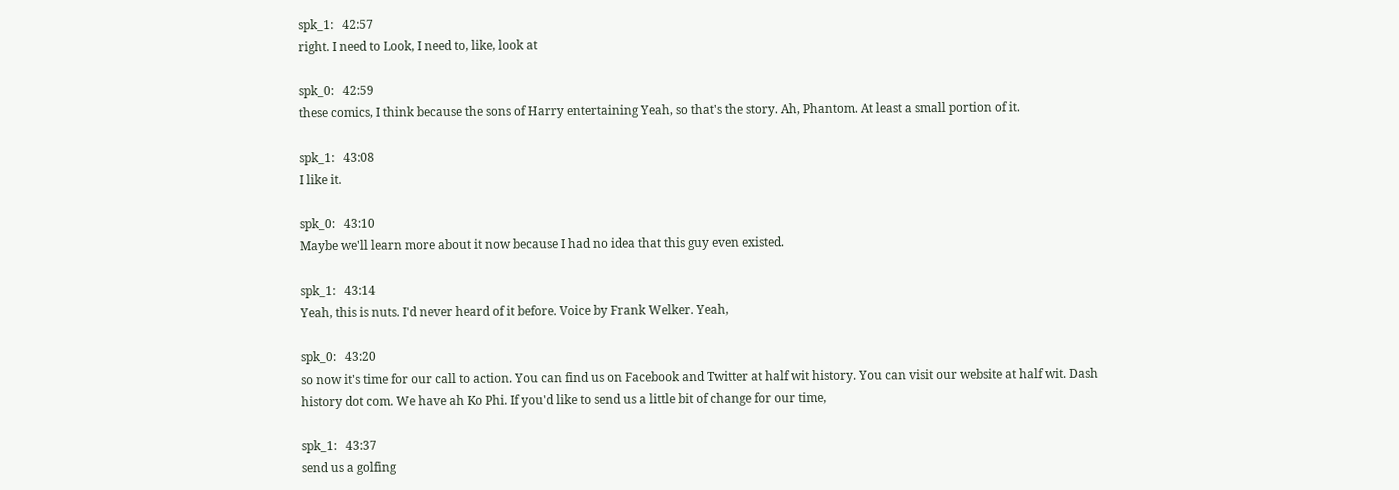spk_1:   42:57
right. I need to Look, I need to, like, look at

spk_0:   42:59
these comics, I think because the sons of Harry entertaining Yeah, so that's the story. Ah, Phantom. At least a small portion of it.

spk_1:   43:08
I like it.

spk_0:   43:10
Maybe we'll learn more about it now because I had no idea that this guy even existed.

spk_1:   43:14
Yeah, this is nuts. I'd never heard of it before. Voice by Frank Welker. Yeah,

spk_0:   43:20
so now it's time for our call to action. You can find us on Facebook and Twitter at half wit history. You can visit our website at half wit. Dash history dot com. We have ah Ko Phi. If you'd like to send us a little bit of change for our time,

spk_1:   43:37
send us a golfing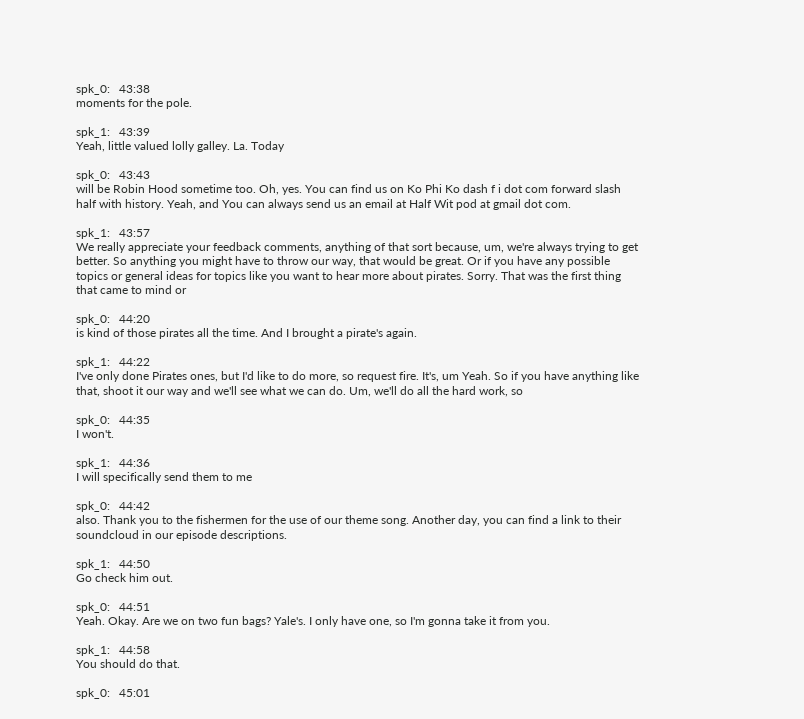spk_0:   43:38
moments for the pole.

spk_1:   43:39
Yeah, little valued lolly galley. La. Today

spk_0:   43:43
will be Robin Hood sometime too. Oh, yes. You can find us on Ko Phi Ko dash f i dot com forward slash half with history. Yeah, and You can always send us an email at Half Wit pod at gmail dot com.

spk_1:   43:57
We really appreciate your feedback comments, anything of that sort because, um, we're always trying to get better. So anything you might have to throw our way, that would be great. Or if you have any possible topics or general ideas for topics like you want to hear more about pirates. Sorry. That was the first thing that came to mind or

spk_0:   44:20
is kind of those pirates all the time. And I brought a pirate's again.

spk_1:   44:22
I've only done Pirates ones, but I'd like to do more, so request fire. It's, um Yeah. So if you have anything like that, shoot it our way and we'll see what we can do. Um, we'll do all the hard work, so

spk_0:   44:35
I won't.

spk_1:   44:36
I will specifically send them to me

spk_0:   44:42
also. Thank you to the fishermen for the use of our theme song. Another day, you can find a link to their soundcloud in our episode descriptions.

spk_1:   44:50
Go check him out.

spk_0:   44:51
Yeah. Okay. Are we on two fun bags? Yale's. I only have one, so I'm gonna take it from you.

spk_1:   44:58
You should do that.

spk_0:   45:01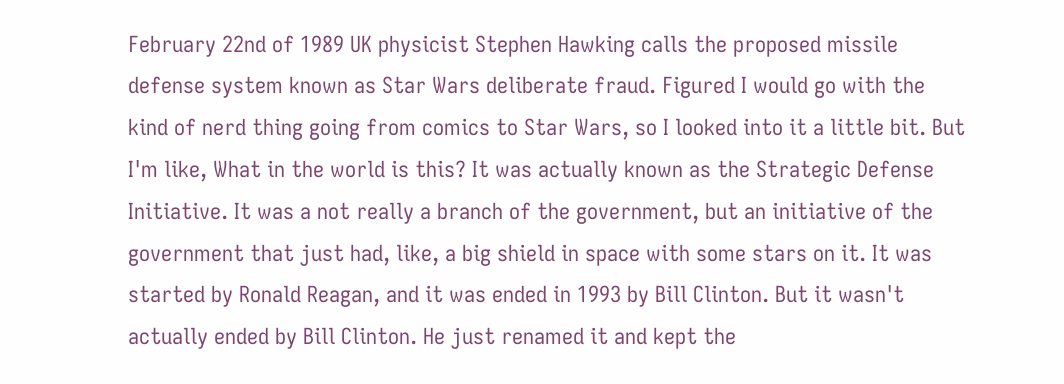February 22nd of 1989 UK physicist Stephen Hawking calls the proposed missile defense system known as Star Wars deliberate fraud. Figured I would go with the kind of nerd thing going from comics to Star Wars, so I looked into it a little bit. But I'm like, What in the world is this? It was actually known as the Strategic Defense Initiative. It was a not really a branch of the government, but an initiative of the government that just had, like, a big shield in space with some stars on it. It was started by Ronald Reagan, and it was ended in 1993 by Bill Clinton. But it wasn't actually ended by Bill Clinton. He just renamed it and kept the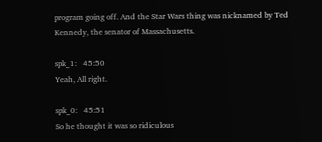program going off. And the Star Wars thing was nicknamed by Ted Kennedy, the senator of Massachusetts.

spk_1:   45:50
Yeah, All right.

spk_0:   45:51
So he thought it was so ridiculous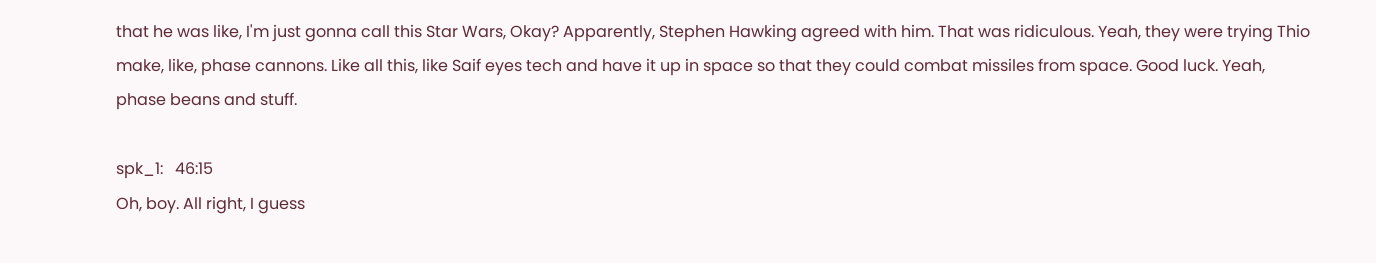that he was like, I'm just gonna call this Star Wars, Okay? Apparently, Stephen Hawking agreed with him. That was ridiculous. Yeah, they were trying Thio make, like, phase cannons. Like all this, like Saif eyes tech and have it up in space so that they could combat missiles from space. Good luck. Yeah, phase beans and stuff.

spk_1:   46:15
Oh, boy. All right, I guess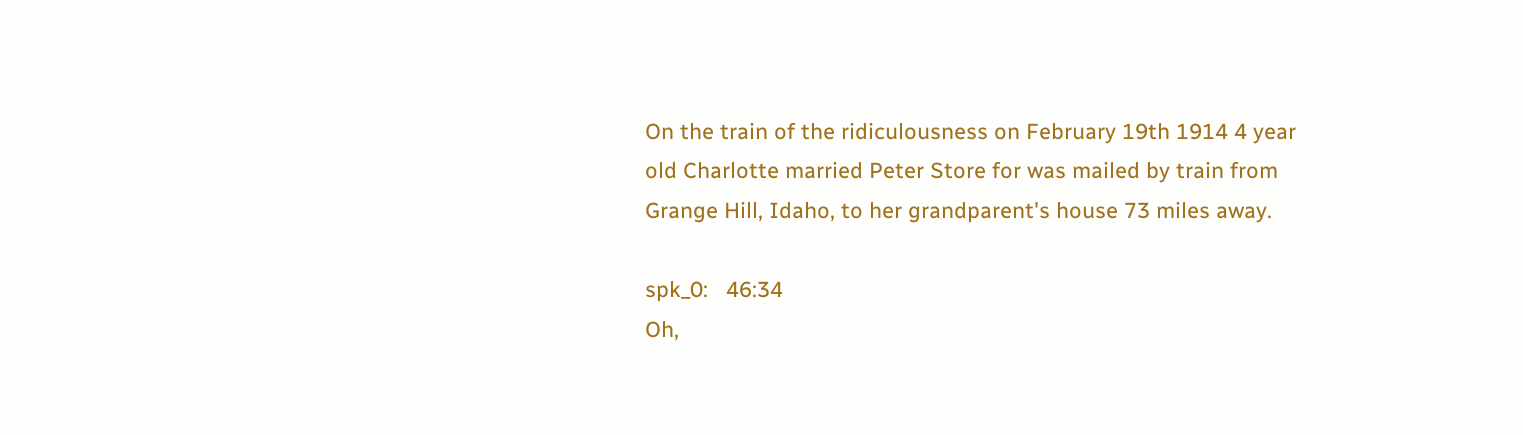On the train of the ridiculousness on February 19th 1914 4 year old Charlotte married Peter Store for was mailed by train from Grange Hill, Idaho, to her grandparent's house 73 miles away.

spk_0:   46:34
Oh,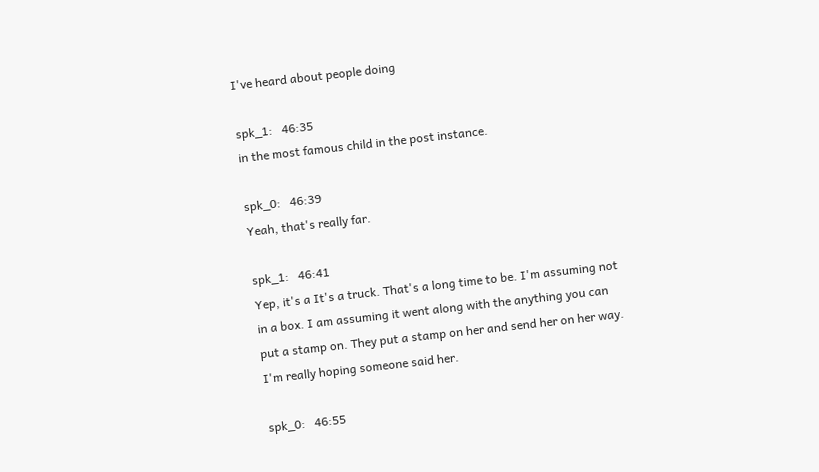I've heard about people doing

spk_1:   46:35
in the most famous child in the post instance.

spk_0:   46:39
Yeah, that's really far.

spk_1:   46:41
Yep, it's a It's a truck. That's a long time to be. I'm assuming not in a box. I am assuming it went along with the anything you can put a stamp on. They put a stamp on her and send her on her way. I'm really hoping someone said her.

spk_0:   46:55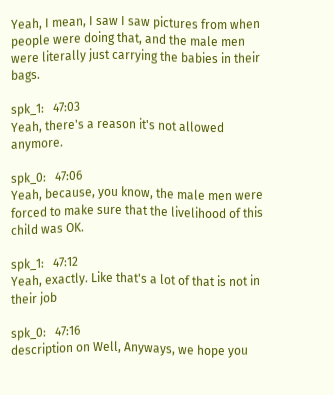Yeah, I mean, I saw I saw pictures from when people were doing that, and the male men were literally just carrying the babies in their bags.

spk_1:   47:03
Yeah, there's a reason it's not allowed anymore.

spk_0:   47:06
Yeah, because, you know, the male men were forced to make sure that the livelihood of this child was OK.

spk_1:   47:12
Yeah, exactly. Like that's a lot of that is not in their job

spk_0:   47:16
description on Well, Anyways, we hope you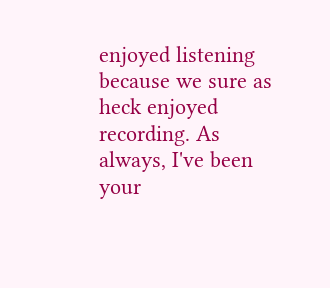enjoyed listening because we sure as heck enjoyed recording. As always, I've been your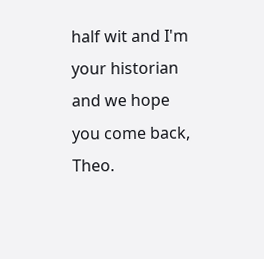half wit and I'm your historian and we hope you come back, Theo.